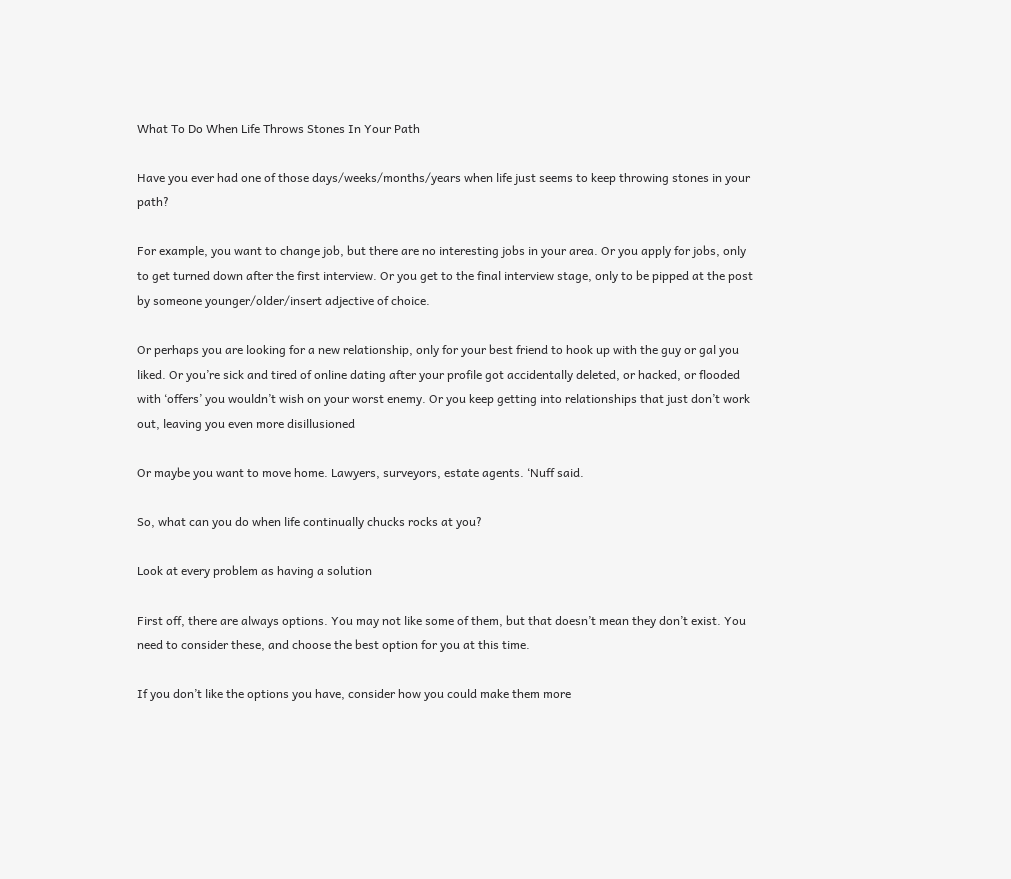What To Do When Life Throws Stones In Your Path

Have you ever had one of those days/weeks/months/years when life just seems to keep throwing stones in your path?

For example, you want to change job, but there are no interesting jobs in your area. Or you apply for jobs, only to get turned down after the first interview. Or you get to the final interview stage, only to be pipped at the post by someone younger/older/insert adjective of choice.

Or perhaps you are looking for a new relationship, only for your best friend to hook up with the guy or gal you liked. Or you’re sick and tired of online dating after your profile got accidentally deleted, or hacked, or flooded with ‘offers’ you wouldn’t wish on your worst enemy. Or you keep getting into relationships that just don’t work out, leaving you even more disillusioned

Or maybe you want to move home. Lawyers, surveyors, estate agents. ‘Nuff said.

So, what can you do when life continually chucks rocks at you?

Look at every problem as having a solution

First off, there are always options. You may not like some of them, but that doesn’t mean they don’t exist. You need to consider these, and choose the best option for you at this time.

If you don’t like the options you have, consider how you could make them more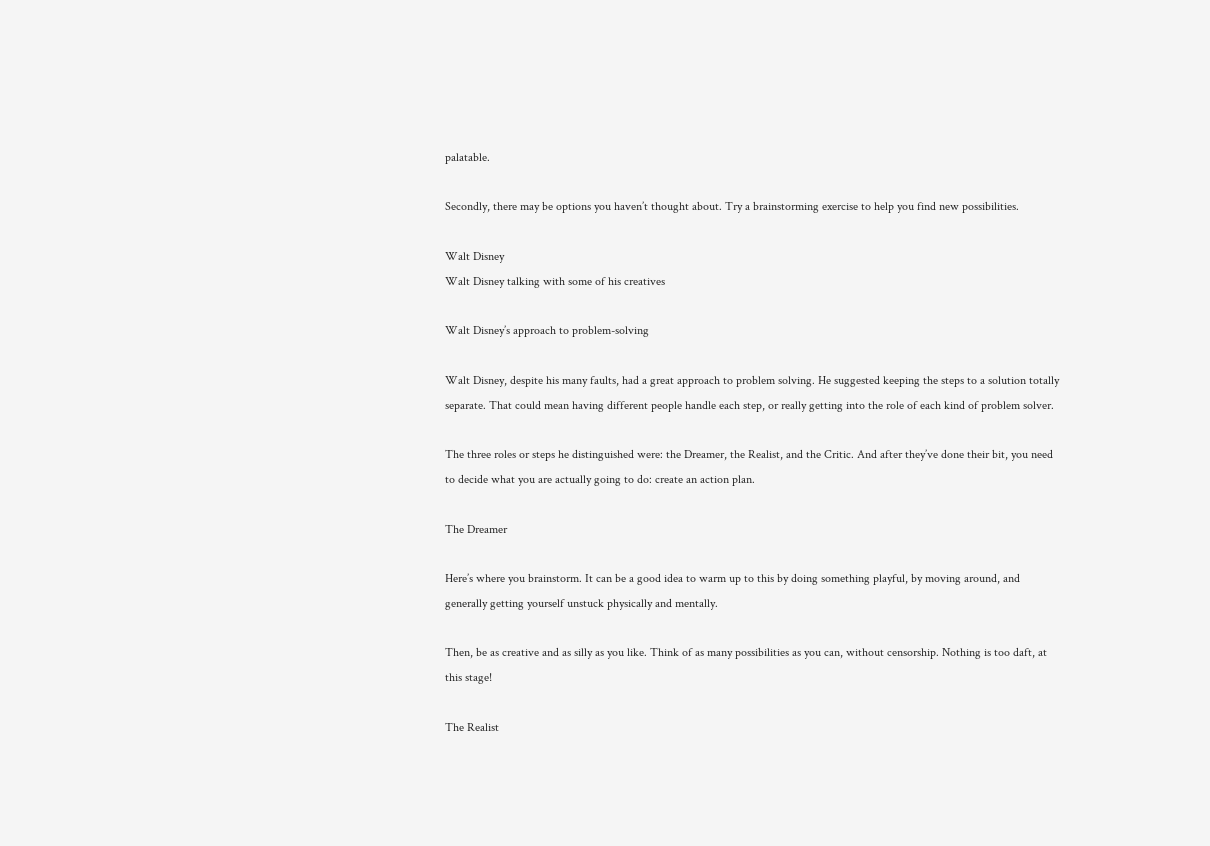palatable.

Secondly, there may be options you haven’t thought about. Try a brainstorming exercise to help you find new possibilities.

Walt Disney
Walt Disney talking with some of his creatives

Walt Disney’s approach to problem-solving

Walt Disney, despite his many faults, had a great approach to problem solving. He suggested keeping the steps to a solution totally separate. That could mean having different people handle each step, or really getting into the role of each kind of problem solver.

The three roles or steps he distinguished were: the Dreamer, the Realist, and the Critic. And after they’ve done their bit, you need to decide what you are actually going to do: create an action plan.

The Dreamer

Here’s where you brainstorm. It can be a good idea to warm up to this by doing something playful, by moving around, and generally getting yourself unstuck physically and mentally.

Then, be as creative and as silly as you like. Think of as many possibilities as you can, without censorship. Nothing is too daft, at this stage!

The Realist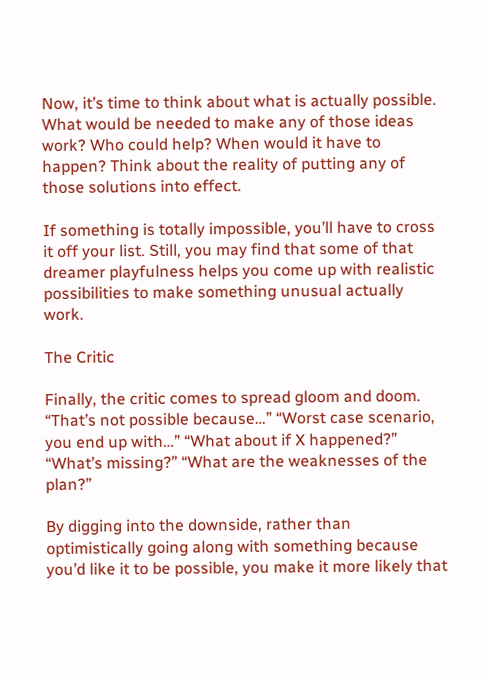Now, it’s time to think about what is actually possible. What would be needed to make any of those ideas work? Who could help? When would it have to happen? Think about the reality of putting any of those solutions into effect.

If something is totally impossible, you’ll have to cross it off your list. Still, you may find that some of that dreamer playfulness helps you come up with realistic possibilities to make something unusual actually work.

The Critic

Finally, the critic comes to spread gloom and doom. “That’s not possible because…” “Worst case scenario, you end up with…” “What about if X happened?” “What’s missing?” “What are the weaknesses of the plan?”

By digging into the downside, rather than optimistically going along with something because you’d like it to be possible, you make it more likely that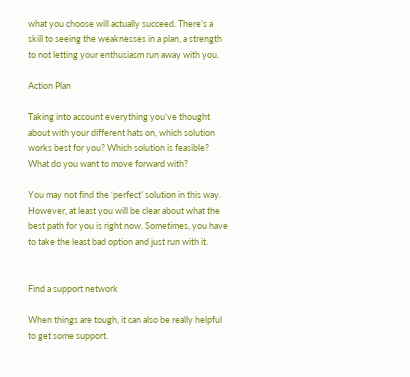what you choose will actually succeed. There’s a skill to seeing the weaknesses in a plan, a strength to not letting your enthusiasm run away with you.

Action Plan

Taking into account everything you’ve thought about with your different hats on, which solution works best for you? Which solution is feasible? What do you want to move forward with?

You may not find the ‘perfect’ solution in this way. However, at least you will be clear about what the best path for you is right now. Sometimes, you have to take the least bad option and just run with it.


Find a support network

When things are tough, it can also be really helpful to get some support.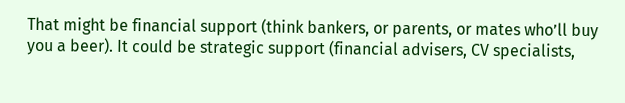That might be financial support (think bankers, or parents, or mates who’ll buy you a beer). It could be strategic support (financial advisers, CV specialists,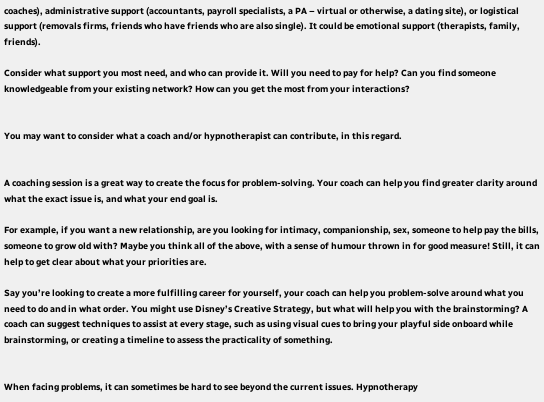coaches), administrative support (accountants, payroll specialists, a PA – virtual or otherwise, a dating site), or logistical support (removals firms, friends who have friends who are also single). It could be emotional support (therapists, family, friends).

Consider what support you most need, and who can provide it. Will you need to pay for help? Can you find someone knowledgeable from your existing network? How can you get the most from your interactions?


You may want to consider what a coach and/or hypnotherapist can contribute, in this regard.


A coaching session is a great way to create the focus for problem-solving. Your coach can help you find greater clarity around what the exact issue is, and what your end goal is.

For example, if you want a new relationship, are you looking for intimacy, companionship, sex, someone to help pay the bills, someone to grow old with? Maybe you think all of the above, with a sense of humour thrown in for good measure! Still, it can help to get clear about what your priorities are.

Say you’re looking to create a more fulfilling career for yourself, your coach can help you problem-solve around what you need to do and in what order. You might use Disney’s Creative Strategy, but what will help you with the brainstorming? A coach can suggest techniques to assist at every stage, such as using visual cues to bring your playful side onboard while brainstorming, or creating a timeline to assess the practicality of something.


When facing problems, it can sometimes be hard to see beyond the current issues. Hypnotherapy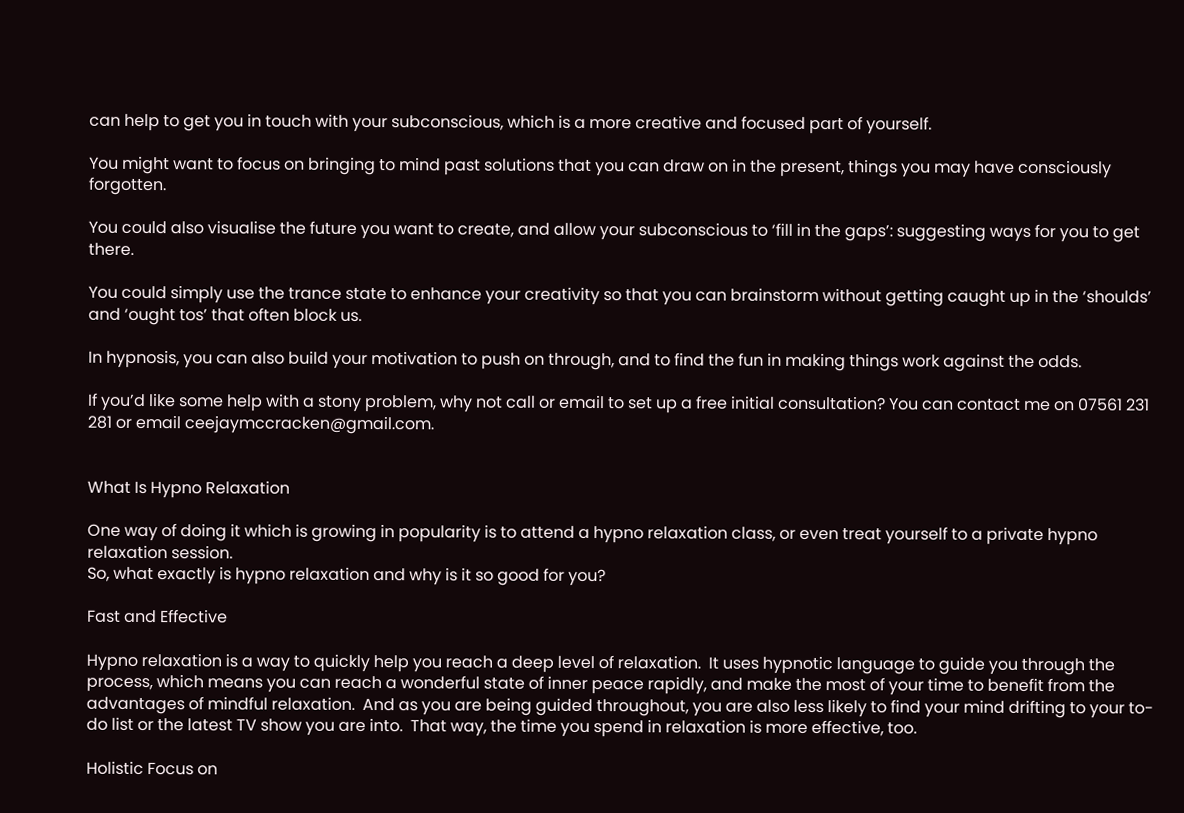can help to get you in touch with your subconscious, which is a more creative and focused part of yourself.

You might want to focus on bringing to mind past solutions that you can draw on in the present, things you may have consciously forgotten.

You could also visualise the future you want to create, and allow your subconscious to ‘fill in the gaps’: suggesting ways for you to get there.

You could simply use the trance state to enhance your creativity so that you can brainstorm without getting caught up in the ‘shoulds’ and ‘ought tos’ that often block us.

In hypnosis, you can also build your motivation to push on through, and to find the fun in making things work against the odds.

If you’d like some help with a stony problem, why not call or email to set up a free initial consultation? You can contact me on 07561 231 281 or email ceejaymccracken@gmail.com.


What Is Hypno Relaxation

One way of doing it which is growing in popularity is to attend a hypno relaxation class, or even treat yourself to a private hypno relaxation session.
So, what exactly is hypno relaxation and why is it so good for you?

Fast and Effective

Hypno relaxation is a way to quickly help you reach a deep level of relaxation.  It uses hypnotic language to guide you through the process, which means you can reach a wonderful state of inner peace rapidly, and make the most of your time to benefit from the advantages of mindful relaxation.  And as you are being guided throughout, you are also less likely to find your mind drifting to your to-do list or the latest TV show you are into.  That way, the time you spend in relaxation is more effective, too.

Holistic Focus on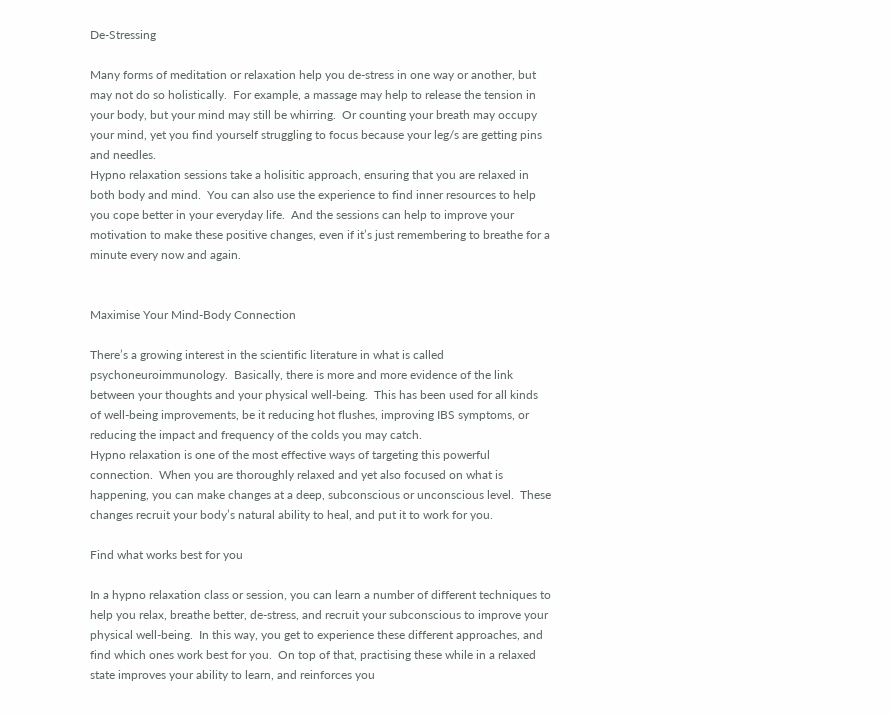De-Stressing

Many forms of meditation or relaxation help you de-stress in one way or another, but may not do so holistically.  For example, a massage may help to release the tension in your body, but your mind may still be whirring.  Or counting your breath may occupy your mind, yet you find yourself struggling to focus because your leg/s are getting pins and needles.
Hypno relaxation sessions take a holisitic approach, ensuring that you are relaxed in both body and mind.  You can also use the experience to find inner resources to help you cope better in your everyday life.  And the sessions can help to improve your motivation to make these positive changes, even if it’s just remembering to breathe for a minute every now and again.


Maximise Your Mind-Body Connection

There’s a growing interest in the scientific literature in what is called psychoneuroimmunology.  Basically, there is more and more evidence of the link between your thoughts and your physical well-being.  This has been used for all kinds of well-being improvements, be it reducing hot flushes, improving IBS symptoms, or reducing the impact and frequency of the colds you may catch.
Hypno relaxation is one of the most effective ways of targeting this powerful connection.  When you are thoroughly relaxed and yet also focused on what is happening, you can make changes at a deep, subconscious or unconscious level.  These changes recruit your body’s natural ability to heal, and put it to work for you.

Find what works best for you

In a hypno relaxation class or session, you can learn a number of different techniques to help you relax, breathe better, de-stress, and recruit your subconscious to improve your physical well-being.  In this way, you get to experience these different approaches, and find which ones work best for you.  On top of that, practising these while in a relaxed state improves your ability to learn, and reinforces you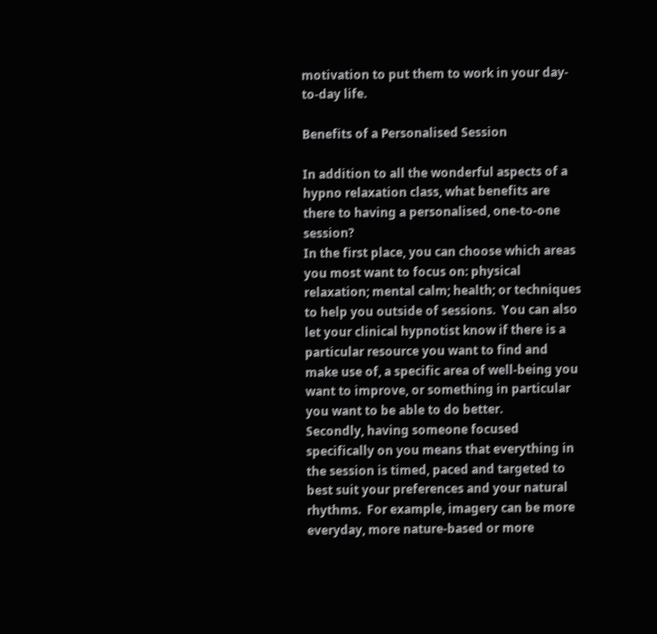motivation to put them to work in your day-to-day life.

Benefits of a Personalised Session

In addition to all the wonderful aspects of a hypno relaxation class, what benefits are there to having a personalised, one-to-one session?
In the first place, you can choose which areas you most want to focus on: physical relaxation; mental calm; health; or techniques to help you outside of sessions.  You can also let your clinical hypnotist know if there is a particular resource you want to find and make use of, a specific area of well-being you want to improve, or something in particular you want to be able to do better.
Secondly, having someone focused specifically on you means that everything in the session is timed, paced and targeted to best suit your preferences and your natural rhythms.  For example, imagery can be more everyday, more nature-based or more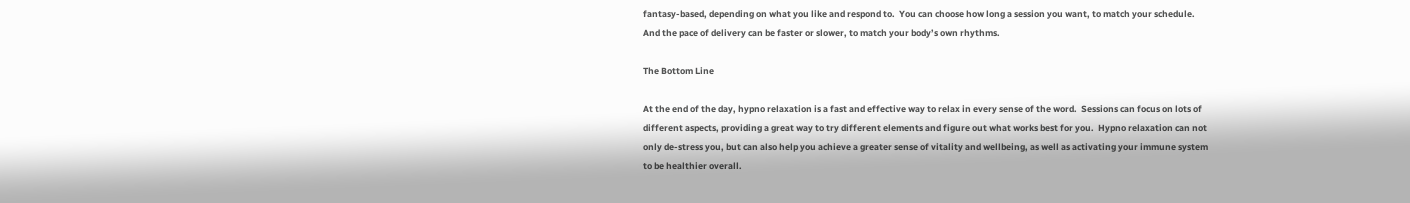fantasy-based, depending on what you like and respond to.  You can choose how long a session you want, to match your schedule.  And the pace of delivery can be faster or slower, to match your body’s own rhythms.

The Bottom Line

At the end of the day, hypno relaxation is a fast and effective way to relax in every sense of the word.  Sessions can focus on lots of different aspects, providing a great way to try different elements and figure out what works best for you.  Hypno relaxation can not only de-stress you, but can also help you achieve a greater sense of vitality and wellbeing, as well as activating your immune system to be healthier overall.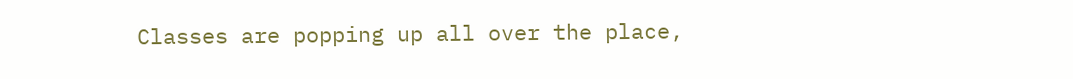Classes are popping up all over the place,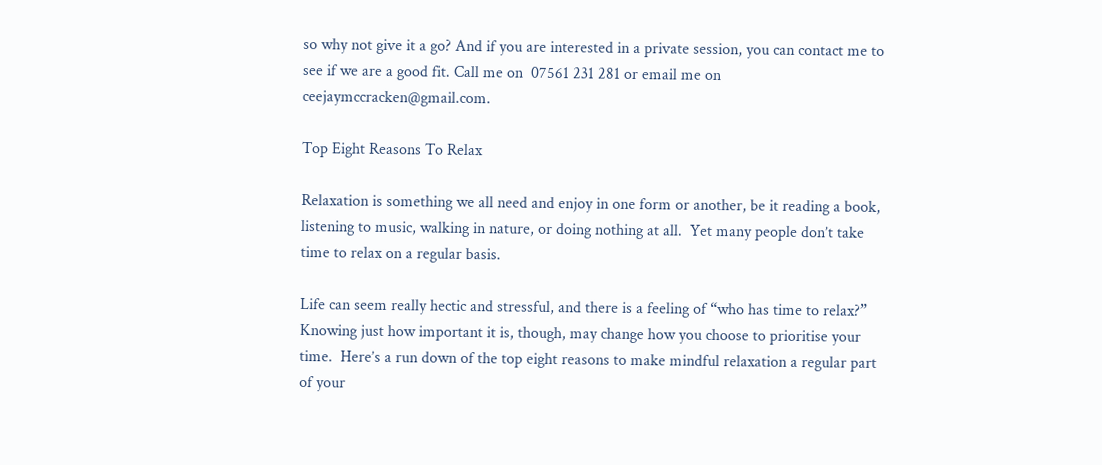so why not give it a go? And if you are interested in a private session, you can contact me to see if we are a good fit. Call me on  07561 231 281 or email me on ceejaymccracken@gmail.com.

Top Eight Reasons To Relax

Relaxation is something we all need and enjoy in one form or another, be it reading a book, listening to music, walking in nature, or doing nothing at all.  Yet many people don’t take time to relax on a regular basis.

Life can seem really hectic and stressful, and there is a feeling of “who has time to relax?”  Knowing just how important it is, though, may change how you choose to prioritise your time.  Here’s a run down of the top eight reasons to make mindful relaxation a regular part of your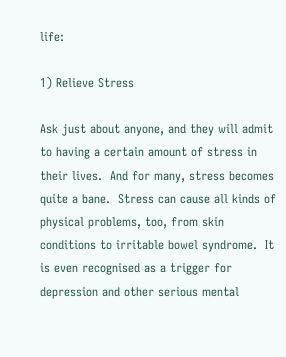life:

1) Relieve Stress

Ask just about anyone, and they will admit to having a certain amount of stress in their lives.  And for many, stress becomes quite a bane.  Stress can cause all kinds of physical problems, too, from skin conditions to irritable bowel syndrome.  It is even recognised as a trigger for depression and other serious mental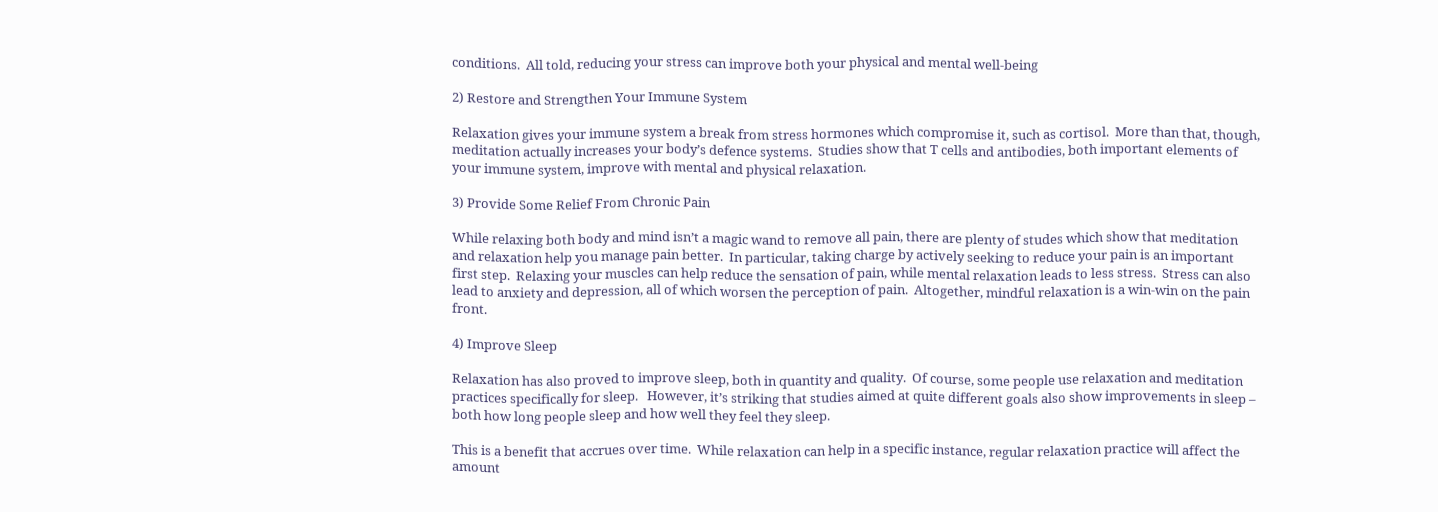conditions.  All told, reducing your stress can improve both your physical and mental well-being

2) Restore and Strengthen Your Immune System

Relaxation gives your immune system a break from stress hormones which compromise it, such as cortisol.  More than that, though, meditation actually increases your body’s defence systems.  Studies show that T cells and antibodies, both important elements of your immune system, improve with mental and physical relaxation.

3) Provide Some Relief From Chronic Pain

While relaxing both body and mind isn’t a magic wand to remove all pain, there are plenty of studes which show that meditation and relaxation help you manage pain better.  In particular, taking charge by actively seeking to reduce your pain is an important first step.  Relaxing your muscles can help reduce the sensation of pain, while mental relaxation leads to less stress.  Stress can also lead to anxiety and depression, all of which worsen the perception of pain.  Altogether, mindful relaxation is a win-win on the pain front.

4) Improve Sleep

Relaxation has also proved to improve sleep, both in quantity and quality.  Of course, some people use relaxation and meditation practices specifically for sleep.   However, it’s striking that studies aimed at quite different goals also show improvements in sleep – both how long people sleep and how well they feel they sleep.

This is a benefit that accrues over time.  While relaxation can help in a specific instance, regular relaxation practice will affect the amount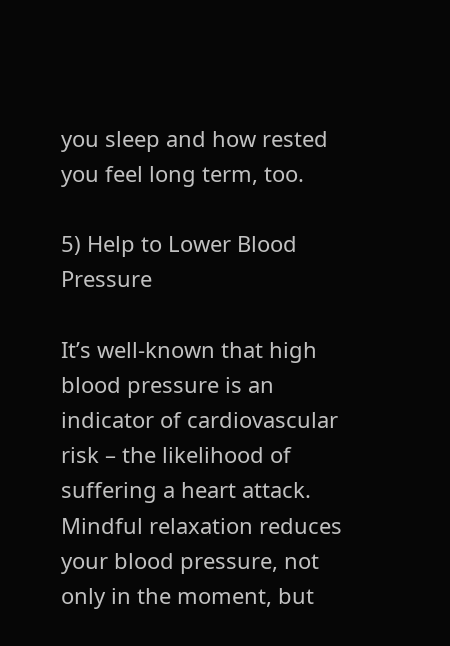you sleep and how rested you feel long term, too.

5) Help to Lower Blood Pressure

It’s well-known that high blood pressure is an indicator of cardiovascular risk – the likelihood of suffering a heart attack.  Mindful relaxation reduces your blood pressure, not only in the moment, but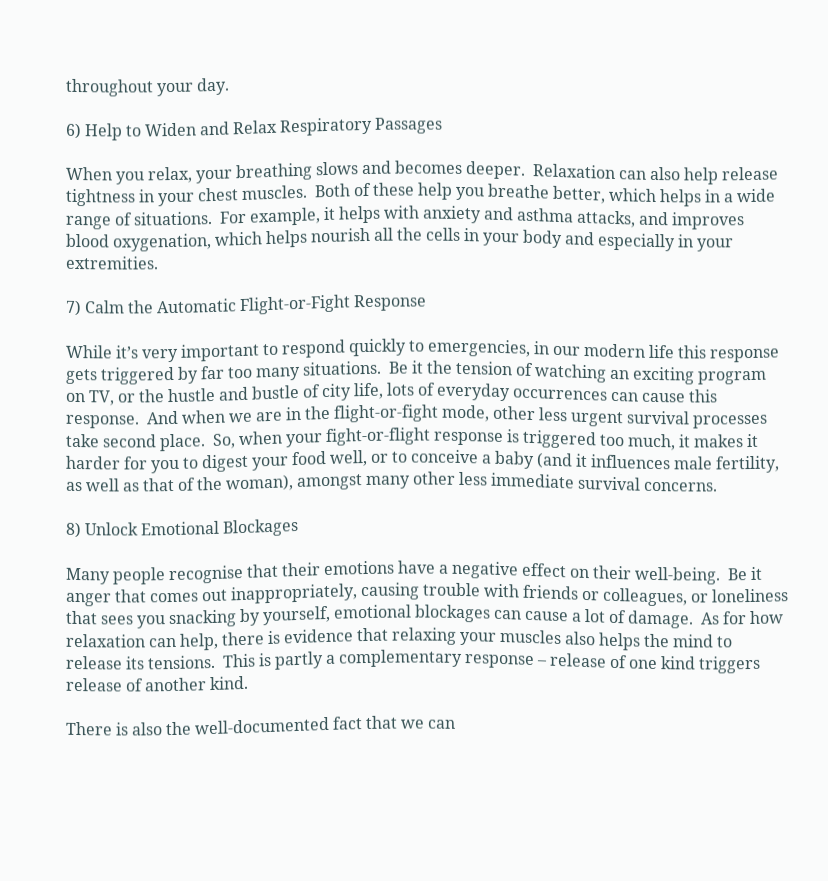throughout your day.

6) Help to Widen and Relax Respiratory Passages

When you relax, your breathing slows and becomes deeper.  Relaxation can also help release tightness in your chest muscles.  Both of these help you breathe better, which helps in a wide range of situations.  For example, it helps with anxiety and asthma attacks, and improves blood oxygenation, which helps nourish all the cells in your body and especially in your extremities.

7) Calm the Automatic Flight-or-Fight Response

While it’s very important to respond quickly to emergencies, in our modern life this response gets triggered by far too many situations.  Be it the tension of watching an exciting program on TV, or the hustle and bustle of city life, lots of everyday occurrences can cause this response.  And when we are in the flight-or-fight mode, other less urgent survival processes take second place.  So, when your fight-or-flight response is triggered too much, it makes it harder for you to digest your food well, or to conceive a baby (and it influences male fertility, as well as that of the woman), amongst many other less immediate survival concerns.

8) Unlock Emotional Blockages

Many people recognise that their emotions have a negative effect on their well-being.  Be it anger that comes out inappropriately, causing trouble with friends or colleagues, or loneliness that sees you snacking by yourself, emotional blockages can cause a lot of damage.  As for how relaxation can help, there is evidence that relaxing your muscles also helps the mind to release its tensions.  This is partly a complementary response – release of one kind triggers release of another kind.

There is also the well-documented fact that we can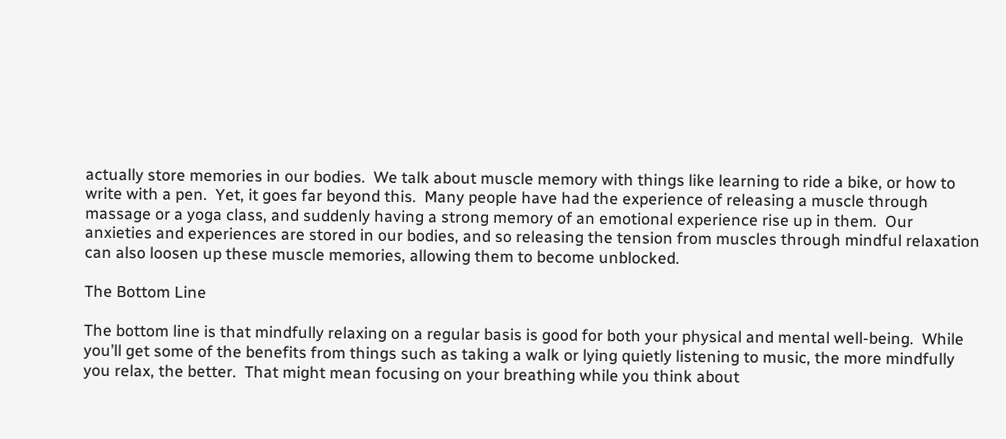actually store memories in our bodies.  We talk about muscle memory with things like learning to ride a bike, or how to write with a pen.  Yet, it goes far beyond this.  Many people have had the experience of releasing a muscle through massage or a yoga class, and suddenly having a strong memory of an emotional experience rise up in them.  Our anxieties and experiences are stored in our bodies, and so releasing the tension from muscles through mindful relaxation can also loosen up these muscle memories, allowing them to become unblocked.

The Bottom Line

The bottom line is that mindfully relaxing on a regular basis is good for both your physical and mental well-being.  While you’ll get some of the benefits from things such as taking a walk or lying quietly listening to music, the more mindfully you relax, the better.  That might mean focusing on your breathing while you think about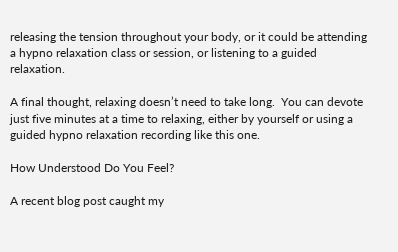releasing the tension throughout your body, or it could be attending a hypno relaxation class or session, or listening to a guided relaxation.

A final thought, relaxing doesn’t need to take long.  You can devote just five minutes at a time to relaxing, either by yourself or using a guided hypno relaxation recording like this one.

How Understood Do You Feel?

A recent blog post caught my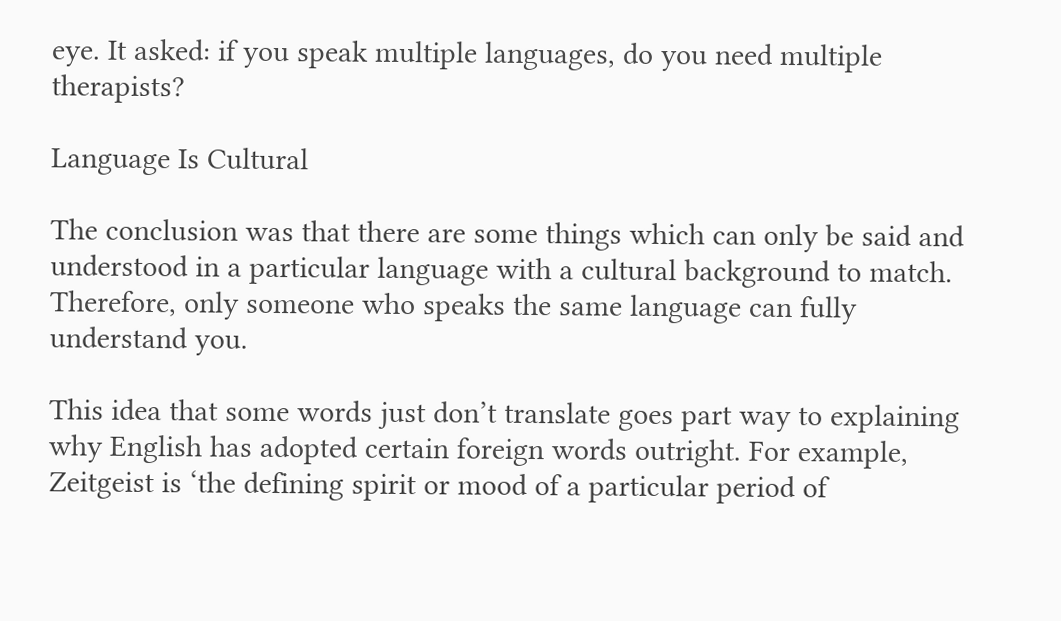eye. It asked: if you speak multiple languages, do you need multiple therapists?

Language Is Cultural

The conclusion was that there are some things which can only be said and understood in a particular language with a cultural background to match. Therefore, only someone who speaks the same language can fully understand you.

This idea that some words just don’t translate goes part way to explaining why English has adopted certain foreign words outright. For example, Zeitgeist is ‘the defining spirit or mood of a particular period of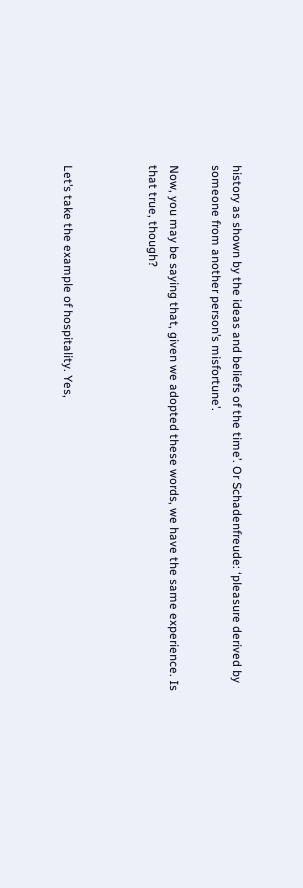history as shown by the ideas and beliefs of the time’. Or Schadenfreude: ‘pleasure derived by someone from another person’s misfortune’.

Now, you may be saying that, given we adopted these words, we have the same experience. Is that true, though?



Let’s take the example of hospitality. Yes,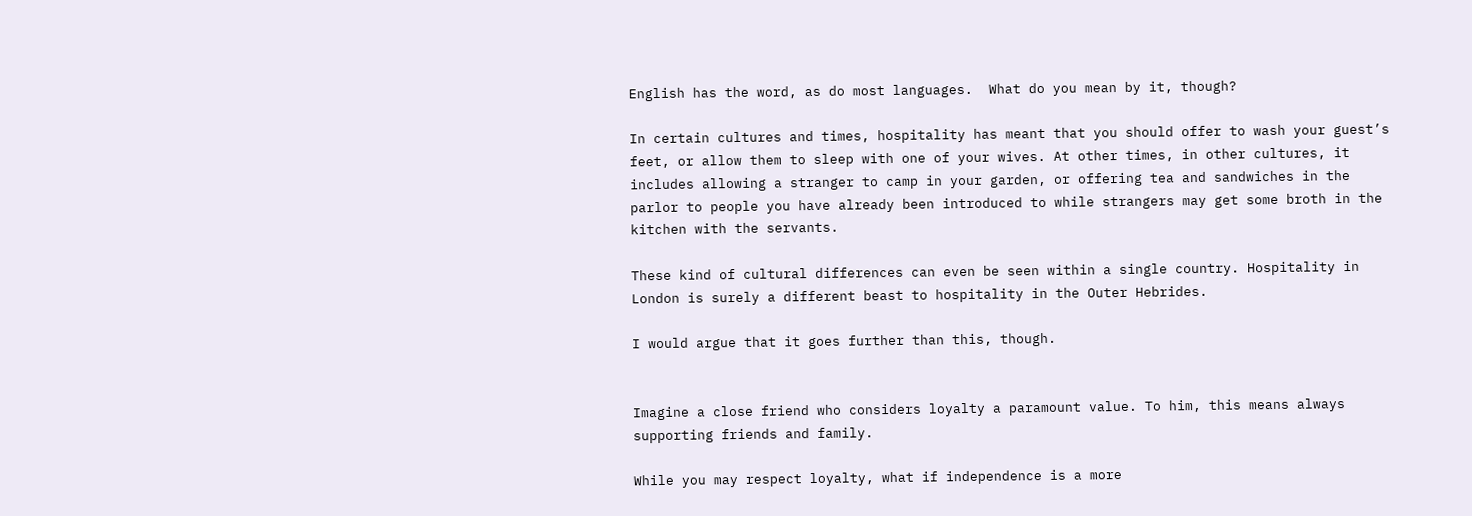English has the word, as do most languages.  What do you mean by it, though?

In certain cultures and times, hospitality has meant that you should offer to wash your guest’s feet, or allow them to sleep with one of your wives. At other times, in other cultures, it includes allowing a stranger to camp in your garden, or offering tea and sandwiches in the parlor to people you have already been introduced to while strangers may get some broth in the kitchen with the servants.

These kind of cultural differences can even be seen within a single country. Hospitality in London is surely a different beast to hospitality in the Outer Hebrides.

I would argue that it goes further than this, though.


Imagine a close friend who considers loyalty a paramount value. To him, this means always supporting friends and family.

While you may respect loyalty, what if independence is a more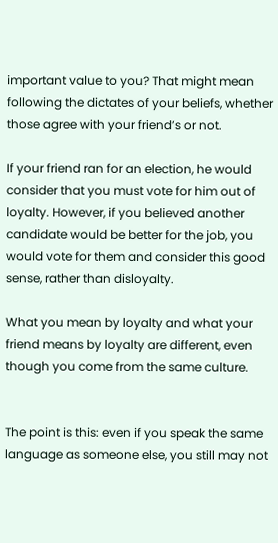important value to you? That might mean following the dictates of your beliefs, whether those agree with your friend’s or not.

If your friend ran for an election, he would consider that you must vote for him out of loyalty. However, if you believed another candidate would be better for the job, you would vote for them and consider this good sense, rather than disloyalty.

What you mean by loyalty and what your friend means by loyalty are different, even though you come from the same culture.


The point is this: even if you speak the same language as someone else, you still may not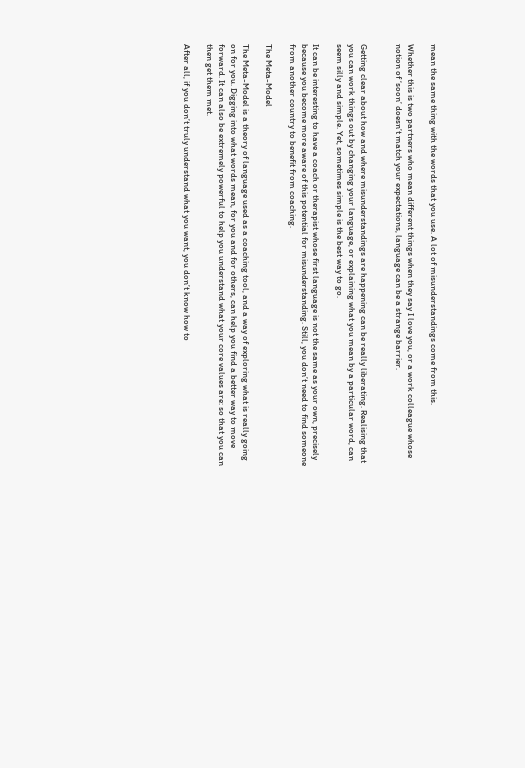mean the same thing with the words that you use. A lot of misunderstandings come from this.

Whether this is two partners who mean different things when they say I love you, or a work colleague whose notion of ‘soon’ doesn’t match your expectations, language can be a strange barrier.


Getting clear about how and where misunderstandings are happening can be really liberating. Realising that you can work things out by changing your language, or explaining what you mean by a particular word, can seem silly and simple. Yet, sometimes simple is the best way to go.

It can be interesting to have a coach or therapist whose first language is not the same as your own, precisely because you become more aware of this potential for misunderstanding. Still, you don’t need to find someone from another country to benefit from coaching.

The Meta-Model

The Meta-Model is a theory of language used as a coaching tool, and a way of exploring what is really going on for you. Digging into what words mean, for you and for others, can help you find a better way to move forward. It can also be extremely powerful to help you understand what your core values are: so that you can then get them met.

After all, if you don’t truly understand what you want, you don’t know how to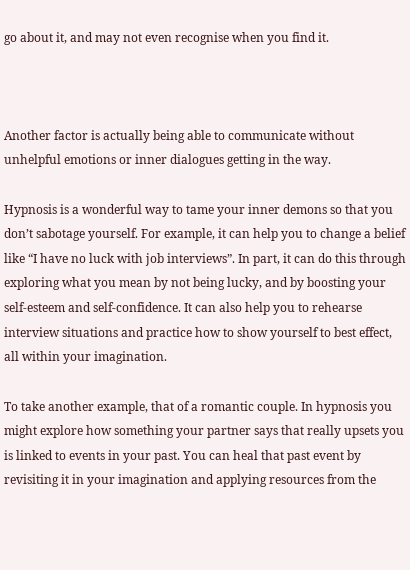go about it, and may not even recognise when you find it.



Another factor is actually being able to communicate without unhelpful emotions or inner dialogues getting in the way.

Hypnosis is a wonderful way to tame your inner demons so that you don’t sabotage yourself. For example, it can help you to change a belief like “I have no luck with job interviews”. In part, it can do this through exploring what you mean by not being lucky, and by boosting your self-esteem and self-confidence. It can also help you to rehearse interview situations and practice how to show yourself to best effect, all within your imagination.

To take another example, that of a romantic couple. In hypnosis you might explore how something your partner says that really upsets you is linked to events in your past. You can heal that past event by revisiting it in your imagination and applying resources from the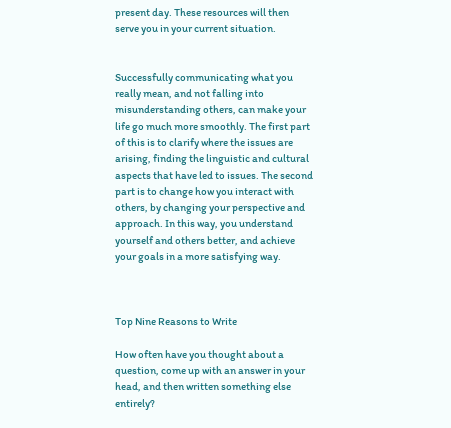present day. These resources will then serve you in your current situation.


Successfully communicating what you really mean, and not falling into misunderstanding others, can make your life go much more smoothly. The first part of this is to clarify where the issues are arising, finding the linguistic and cultural aspects that have led to issues. The second part is to change how you interact with others, by changing your perspective and approach. In this way, you understand yourself and others better, and achieve your goals in a more satisfying way.



Top Nine Reasons to Write

How often have you thought about a question, come up with an answer in your head, and then written something else entirely?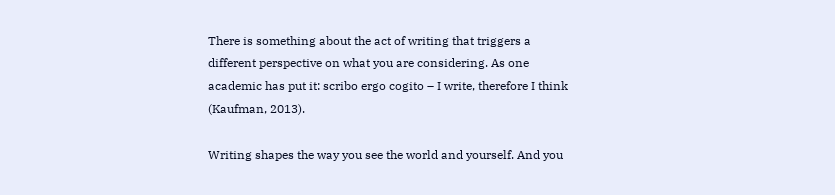There is something about the act of writing that triggers a different perspective on what you are considering. As one academic has put it: scribo ergo cogito – I write, therefore I think (Kaufman, 2013).

Writing shapes the way you see the world and yourself. And you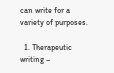can write for a variety of purposes.

  1. Therapeutic writing –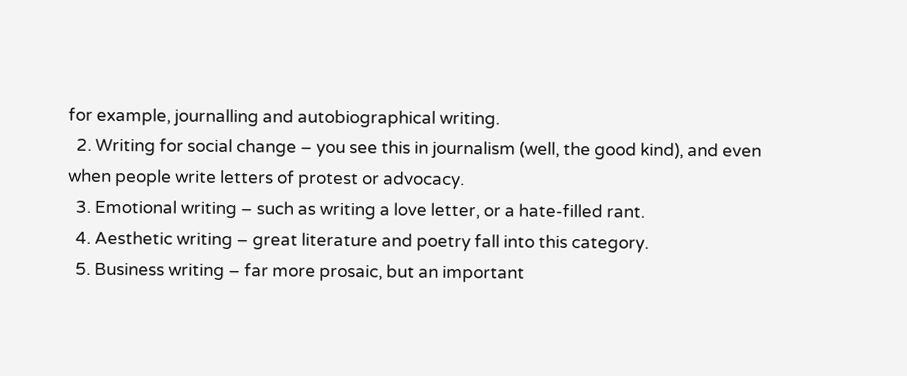for example, journalling and autobiographical writing.
  2. Writing for social change – you see this in journalism (well, the good kind), and even when people write letters of protest or advocacy.
  3. Emotional writing – such as writing a love letter, or a hate-filled rant.
  4. Aesthetic writing – great literature and poetry fall into this category.
  5. Business writing – far more prosaic, but an important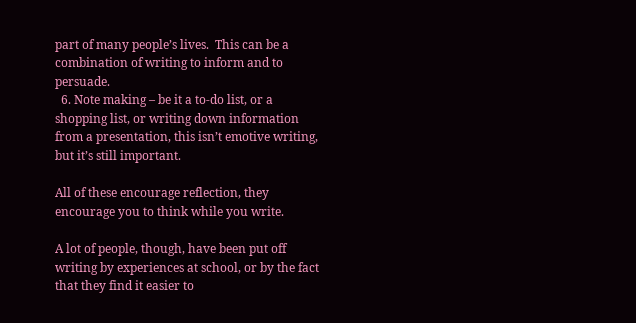part of many people’s lives.  This can be a combination of writing to inform and to persuade.
  6. Note making – be it a to-do list, or a shopping list, or writing down information from a presentation, this isn’t emotive writing, but it’s still important.

All of these encourage reflection, they encourage you to think while you write.

A lot of people, though, have been put off writing by experiences at school, or by the fact that they find it easier to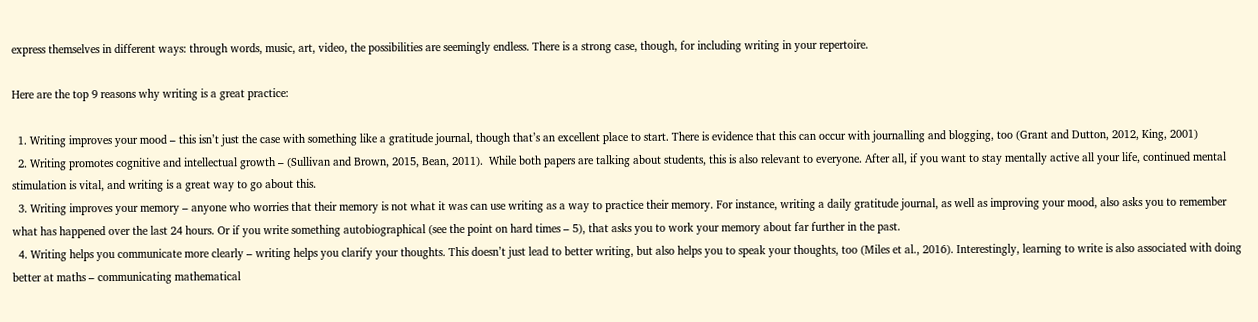express themselves in different ways: through words, music, art, video, the possibilities are seemingly endless. There is a strong case, though, for including writing in your repertoire.

Here are the top 9 reasons why writing is a great practice:

  1. Writing improves your mood – this isn’t just the case with something like a gratitude journal, though that’s an excellent place to start. There is evidence that this can occur with journalling and blogging, too (Grant and Dutton, 2012, King, 2001)
  2. Writing promotes cognitive and intellectual growth – (Sullivan and Brown, 2015, Bean, 2011).  While both papers are talking about students, this is also relevant to everyone. After all, if you want to stay mentally active all your life, continued mental stimulation is vital, and writing is a great way to go about this.
  3. Writing improves your memory – anyone who worries that their memory is not what it was can use writing as a way to practice their memory. For instance, writing a daily gratitude journal, as well as improving your mood, also asks you to remember what has happened over the last 24 hours. Or if you write something autobiographical (see the point on hard times – 5), that asks you to work your memory about far further in the past.
  4. Writing helps you communicate more clearly – writing helps you clarify your thoughts. This doesn’t just lead to better writing, but also helps you to speak your thoughts, too (Miles et al., 2016). Interestingly, learning to write is also associated with doing better at maths – communicating mathematical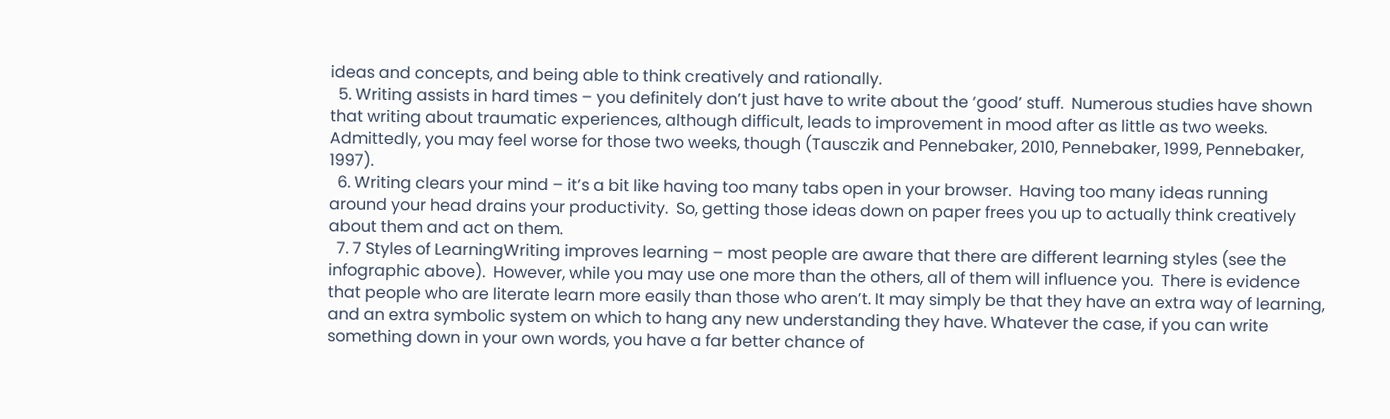ideas and concepts, and being able to think creatively and rationally.
  5. Writing assists in hard times – you definitely don’t just have to write about the ‘good’ stuff.  Numerous studies have shown that writing about traumatic experiences, although difficult, leads to improvement in mood after as little as two weeks. Admittedly, you may feel worse for those two weeks, though (Tausczik and Pennebaker, 2010, Pennebaker, 1999, Pennebaker, 1997).
  6. Writing clears your mind – it’s a bit like having too many tabs open in your browser.  Having too many ideas running around your head drains your productivity.  So, getting those ideas down on paper frees you up to actually think creatively about them and act on them.
  7. 7 Styles of LearningWriting improves learning – most people are aware that there are different learning styles (see the infographic above).  However, while you may use one more than the others, all of them will influence you.  There is evidence that people who are literate learn more easily than those who aren’t. It may simply be that they have an extra way of learning, and an extra symbolic system on which to hang any new understanding they have. Whatever the case, if you can write something down in your own words, you have a far better chance of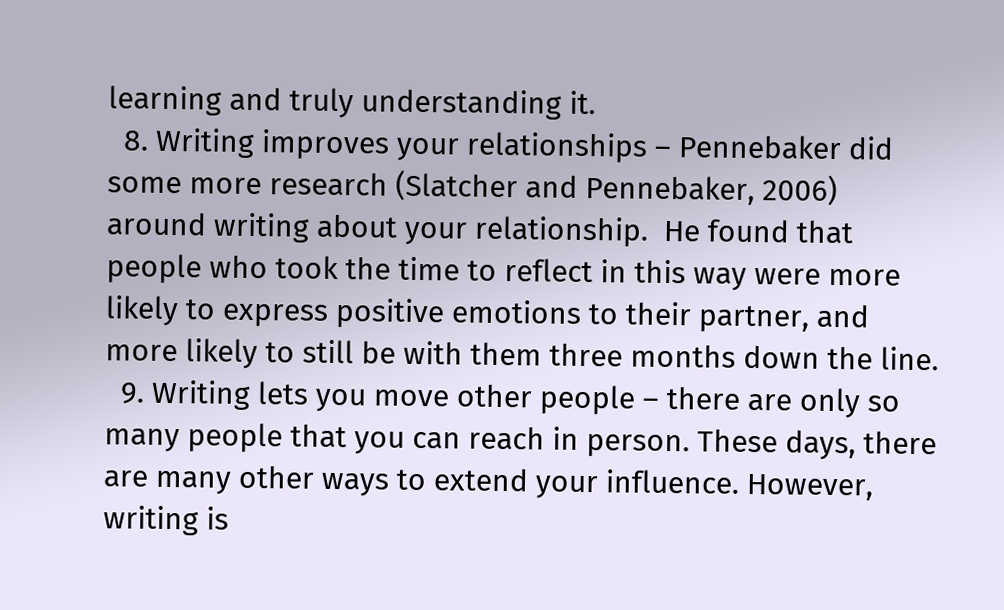learning and truly understanding it.
  8. Writing improves your relationships – Pennebaker did some more research (Slatcher and Pennebaker, 2006) around writing about your relationship.  He found that people who took the time to reflect in this way were more likely to express positive emotions to their partner, and more likely to still be with them three months down the line.
  9. Writing lets you move other people – there are only so many people that you can reach in person. These days, there are many other ways to extend your influence. However, writing is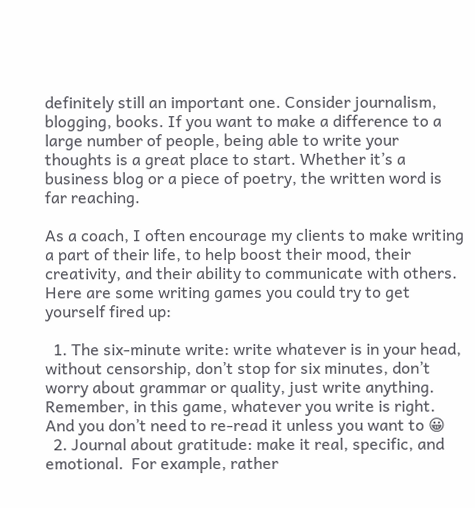definitely still an important one. Consider journalism, blogging, books. If you want to make a difference to a large number of people, being able to write your thoughts is a great place to start. Whether it’s a business blog or a piece of poetry, the written word is far reaching.

As a coach, I often encourage my clients to make writing a part of their life, to help boost their mood, their creativity, and their ability to communicate with others.  Here are some writing games you could try to get yourself fired up:

  1. The six-minute write: write whatever is in your head, without censorship, don’t stop for six minutes, don’t worry about grammar or quality, just write anything.  Remember, in this game, whatever you write is right. And you don’t need to re-read it unless you want to 😀
  2. Journal about gratitude: make it real, specific, and emotional.  For example, rather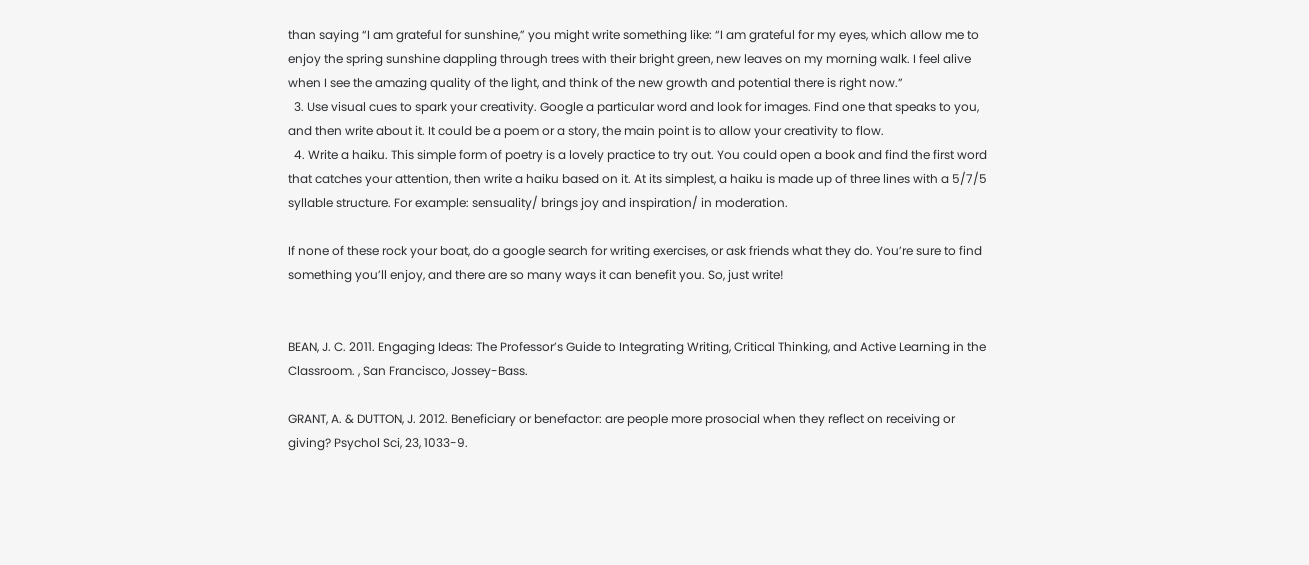than saying “I am grateful for sunshine,” you might write something like: “I am grateful for my eyes, which allow me to enjoy the spring sunshine dappling through trees with their bright green, new leaves on my morning walk. I feel alive when I see the amazing quality of the light, and think of the new growth and potential there is right now.”
  3. Use visual cues to spark your creativity. Google a particular word and look for images. Find one that speaks to you, and then write about it. It could be a poem or a story, the main point is to allow your creativity to flow.
  4. Write a haiku. This simple form of poetry is a lovely practice to try out. You could open a book and find the first word that catches your attention, then write a haiku based on it. At its simplest, a haiku is made up of three lines with a 5/7/5 syllable structure. For example: sensuality/ brings joy and inspiration/ in moderation.

If none of these rock your boat, do a google search for writing exercises, or ask friends what they do. You’re sure to find something you’ll enjoy, and there are so many ways it can benefit you. So, just write!


BEAN, J. C. 2011. Engaging Ideas: The Professor’s Guide to Integrating Writing, Critical Thinking, and Active Learning in the Classroom. , San Francisco, Jossey-Bass.

GRANT, A. & DUTTON, J. 2012. Beneficiary or benefactor: are people more prosocial when they reflect on receiving or giving? Psychol Sci, 23, 1033-9.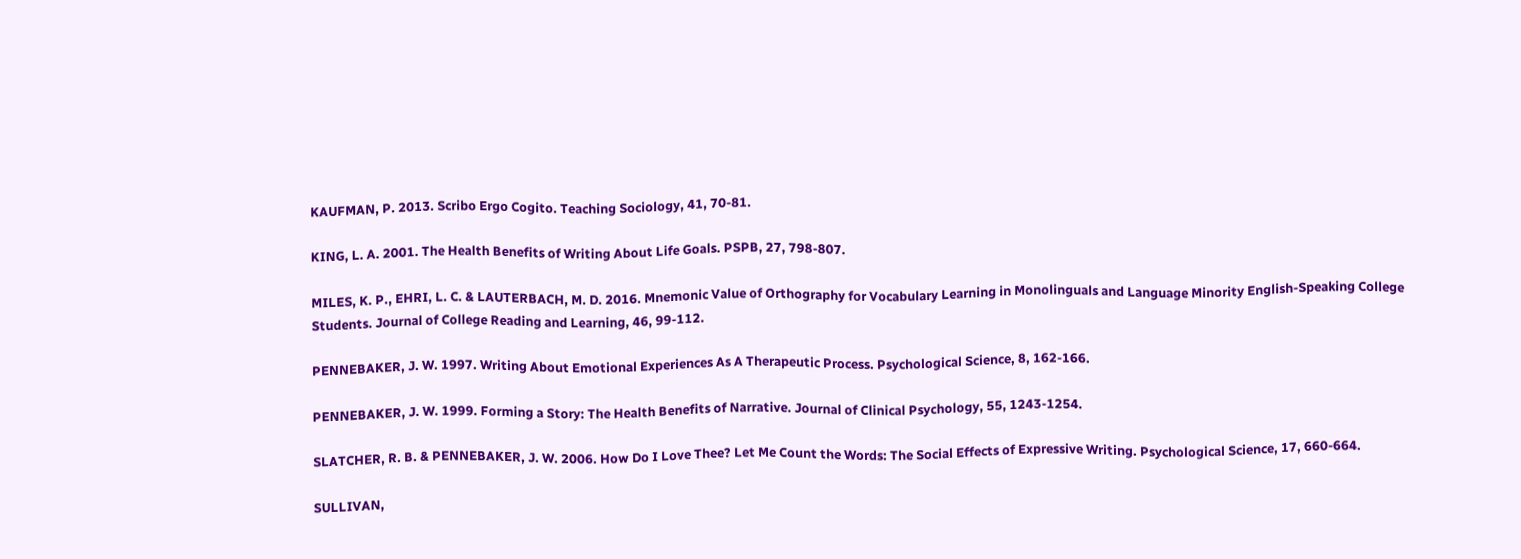KAUFMAN, P. 2013. Scribo Ergo Cogito. Teaching Sociology, 41, 70-81.

KING, L. A. 2001. The Health Benefits of Writing About Life Goals. PSPB, 27, 798-807.

MILES, K. P., EHRI, L. C. & LAUTERBACH, M. D. 2016. Mnemonic Value of Orthography for Vocabulary Learning in Monolinguals and Language Minority English-Speaking College Students. Journal of College Reading and Learning, 46, 99-112.

PENNEBAKER, J. W. 1997. Writing About Emotional Experiences As A Therapeutic Process. Psychological Science, 8, 162-166.

PENNEBAKER, J. W. 1999. Forming a Story: The Health Benefits of Narrative. Journal of Clinical Psychology, 55, 1243-1254.

SLATCHER, R. B. & PENNEBAKER, J. W. 2006. How Do I Love Thee? Let Me Count the Words: The Social Effects of Expressive Writing. Psychological Science, 17, 660-664.

SULLIVAN,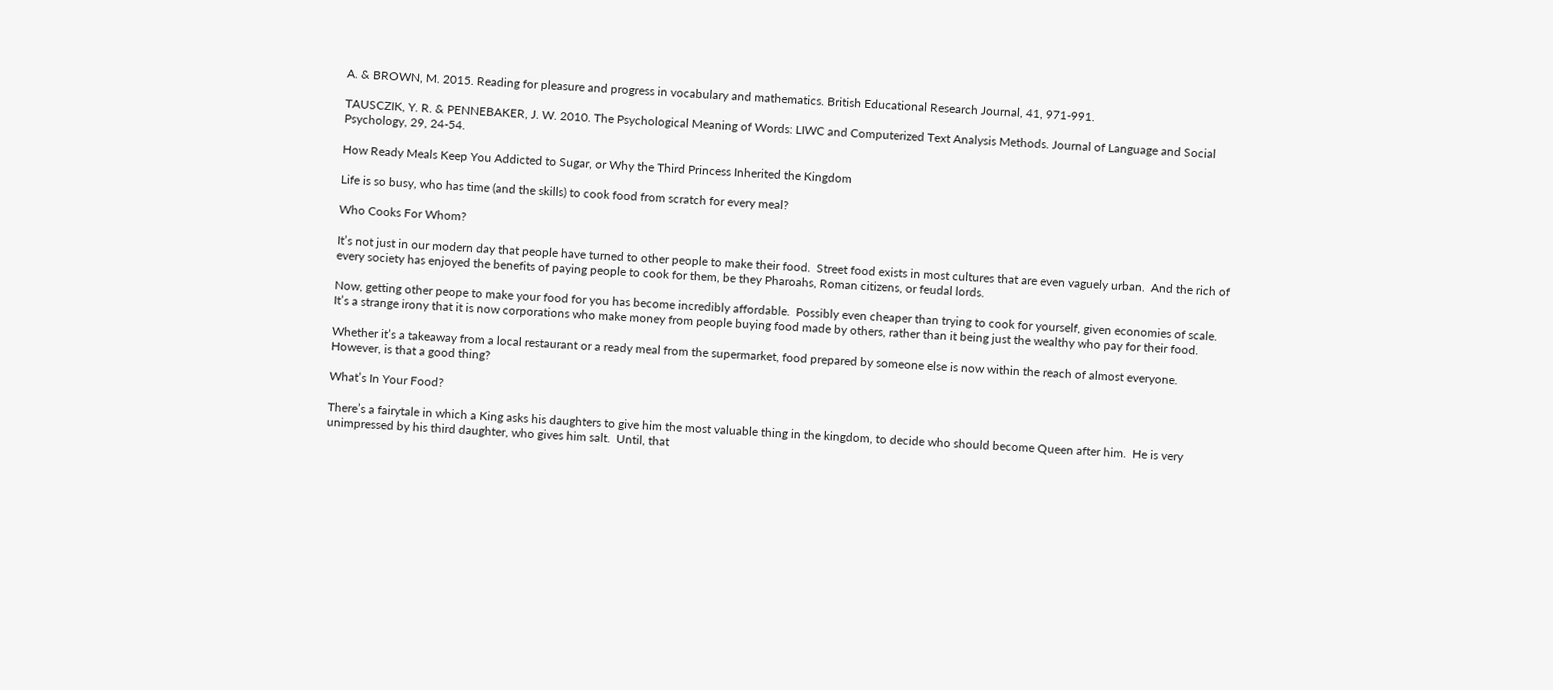A. & BROWN, M. 2015. Reading for pleasure and progress in vocabulary and mathematics. British Educational Research Journal, 41, 971-991.

TAUSCZIK, Y. R. & PENNEBAKER, J. W. 2010. The Psychological Meaning of Words: LIWC and Computerized Text Analysis Methods. Journal of Language and Social Psychology, 29, 24-54.

How Ready Meals Keep You Addicted to Sugar, or Why the Third Princess Inherited the Kingdom

Life is so busy, who has time (and the skills) to cook food from scratch for every meal?

Who Cooks For Whom?

It’s not just in our modern day that people have turned to other people to make their food.  Street food exists in most cultures that are even vaguely urban.  And the rich of every society has enjoyed the benefits of paying people to cook for them, be they Pharoahs, Roman citizens, or feudal lords.

Now, getting other peope to make your food for you has become incredibly affordable.  Possibly even cheaper than trying to cook for yourself, given economies of scale.  It’s a strange irony that it is now corporations who make money from people buying food made by others, rather than it being just the wealthy who pay for their food.

Whether it’s a takeaway from a local restaurant or a ready meal from the supermarket, food prepared by someone else is now within the reach of almost everyone.  However, is that a good thing?

What’s In Your Food?

There’s a fairytale in which a King asks his daughters to give him the most valuable thing in the kingdom, to decide who should become Queen after him.  He is very unimpressed by his third daughter, who gives him salt.  Until, that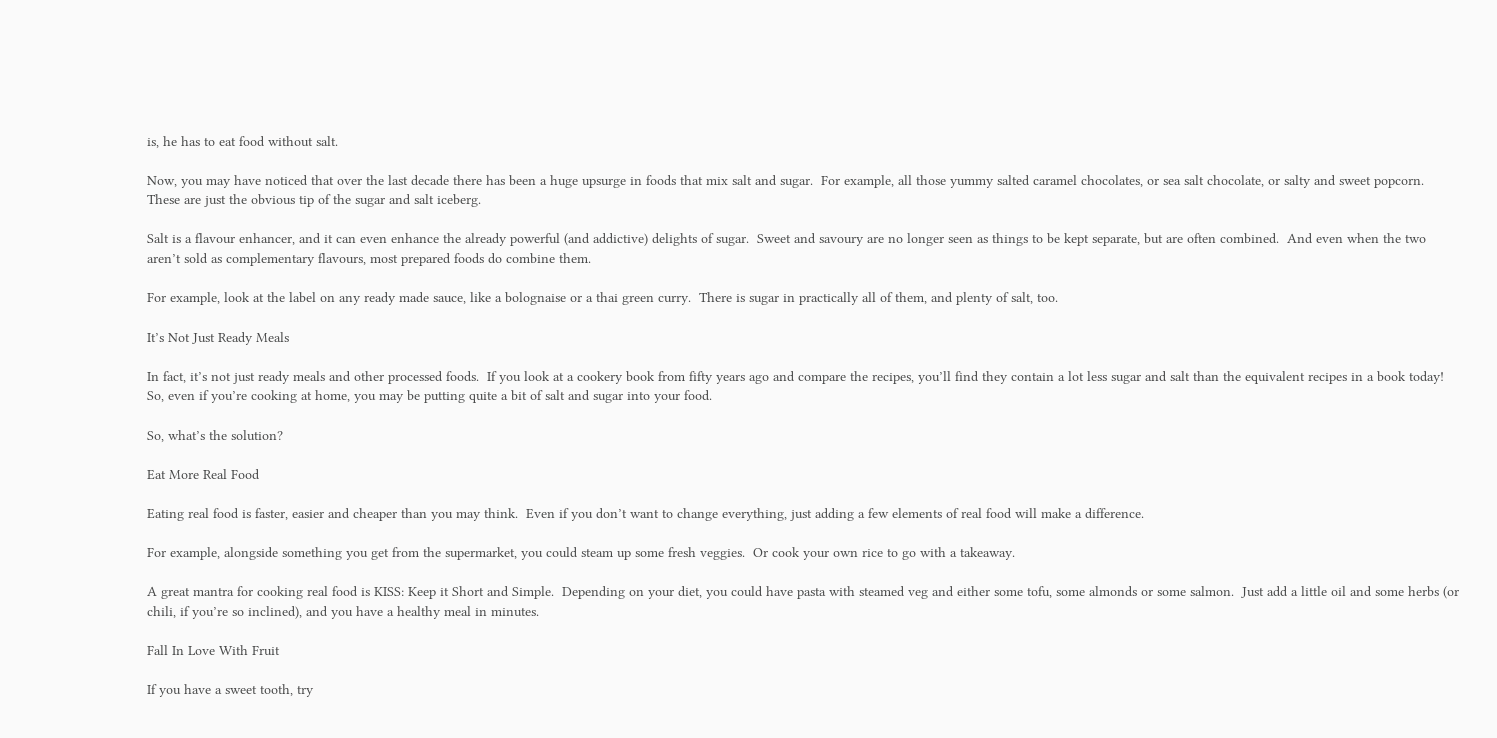is, he has to eat food without salt.

Now, you may have noticed that over the last decade there has been a huge upsurge in foods that mix salt and sugar.  For example, all those yummy salted caramel chocolates, or sea salt chocolate, or salty and sweet popcorn.  These are just the obvious tip of the sugar and salt iceberg.

Salt is a flavour enhancer, and it can even enhance the already powerful (and addictive) delights of sugar.  Sweet and savoury are no longer seen as things to be kept separate, but are often combined.  And even when the two aren’t sold as complementary flavours, most prepared foods do combine them.

For example, look at the label on any ready made sauce, like a bolognaise or a thai green curry.  There is sugar in practically all of them, and plenty of salt, too.

It’s Not Just Ready Meals

In fact, it’s not just ready meals and other processed foods.  If you look at a cookery book from fifty years ago and compare the recipes, you’ll find they contain a lot less sugar and salt than the equivalent recipes in a book today!  So, even if you’re cooking at home, you may be putting quite a bit of salt and sugar into your food.

So, what’s the solution?

Eat More Real Food

Eating real food is faster, easier and cheaper than you may think.  Even if you don’t want to change everything, just adding a few elements of real food will make a difference.

For example, alongside something you get from the supermarket, you could steam up some fresh veggies.  Or cook your own rice to go with a takeaway.

A great mantra for cooking real food is KISS: Keep it Short and Simple.  Depending on your diet, you could have pasta with steamed veg and either some tofu, some almonds or some salmon.  Just add a little oil and some herbs (or chili, if you’re so inclined), and you have a healthy meal in minutes.

Fall In Love With Fruit

If you have a sweet tooth, try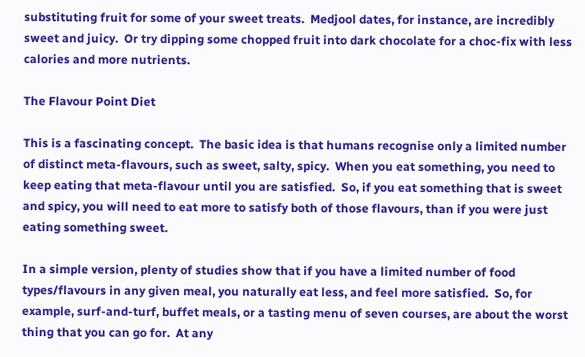substituting fruit for some of your sweet treats.  Medjool dates, for instance, are incredibly sweet and juicy.  Or try dipping some chopped fruit into dark chocolate for a choc-fix with less calories and more nutrients.

The Flavour Point Diet

This is a fascinating concept.  The basic idea is that humans recognise only a limited number of distinct meta-flavours, such as sweet, salty, spicy.  When you eat something, you need to keep eating that meta-flavour until you are satisfied.  So, if you eat something that is sweet and spicy, you will need to eat more to satisfy both of those flavours, than if you were just eating something sweet.

In a simple version, plenty of studies show that if you have a limited number of food types/flavours in any given meal, you naturally eat less, and feel more satisfied.  So, for example, surf-and-turf, buffet meals, or a tasting menu of seven courses, are about the worst thing that you can go for.  At any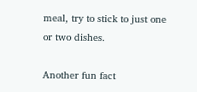meal, try to stick to just one or two dishes.

Another fun fact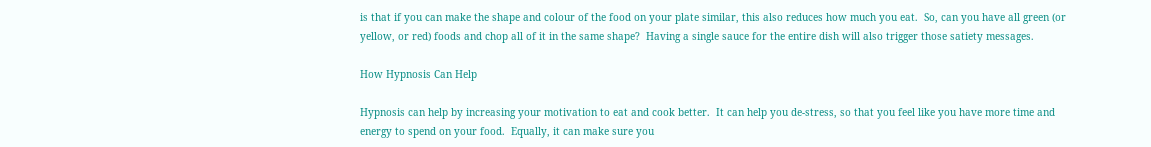is that if you can make the shape and colour of the food on your plate similar, this also reduces how much you eat.  So, can you have all green (or yellow, or red) foods and chop all of it in the same shape?  Having a single sauce for the entire dish will also trigger those satiety messages.

How Hypnosis Can Help

Hypnosis can help by increasing your motivation to eat and cook better.  It can help you de-stress, so that you feel like you have more time and energy to spend on your food.  Equally, it can make sure you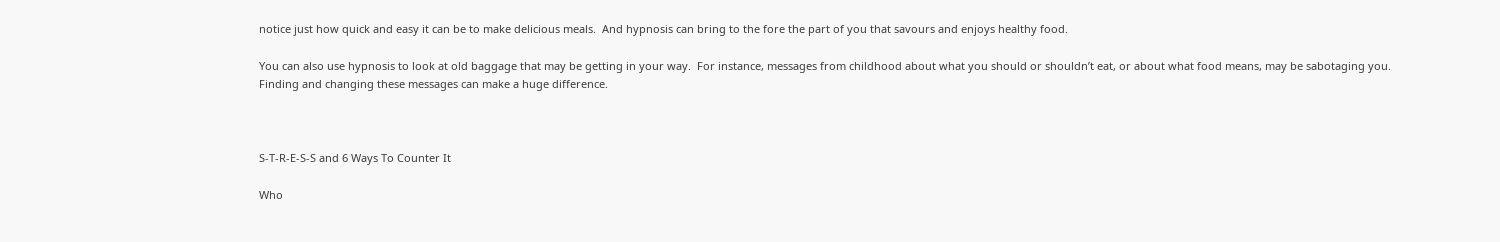notice just how quick and easy it can be to make delicious meals.  And hypnosis can bring to the fore the part of you that savours and enjoys healthy food.

You can also use hypnosis to look at old baggage that may be getting in your way.  For instance, messages from childhood about what you should or shouldn’t eat, or about what food means, may be sabotaging you.  Finding and changing these messages can make a huge difference.



S-T-R-E-S-S and 6 Ways To Counter It

Who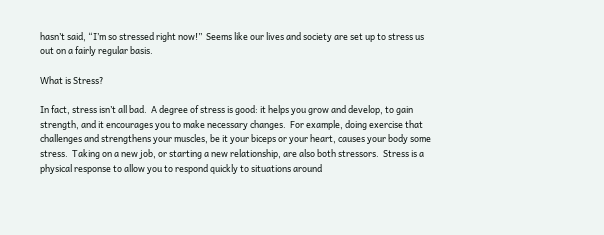hasn’t said, “I’m so stressed right now!”  Seems like our lives and society are set up to stress us out on a fairly regular basis.

What is Stress?

In fact, stress isn’t all bad.  A degree of stress is good: it helps you grow and develop, to gain strength, and it encourages you to make necessary changes.  For example, doing exercise that challenges and strengthens your muscles, be it your biceps or your heart, causes your body some stress.  Taking on a new job, or starting a new relationship, are also both stressors.  Stress is a physical response to allow you to respond quickly to situations around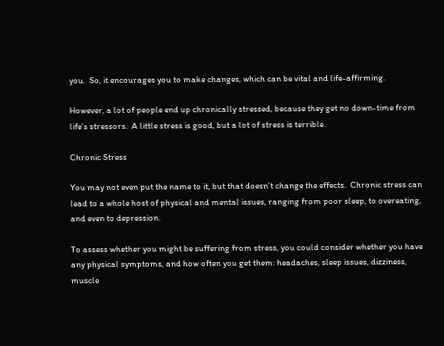you.  So, it encourages you to make changes, which can be vital and life-affirming.

However, a lot of people end up chronically stressed, because they get no down-time from life’s stressors.  A little stress is good, but a lot of stress is terrible.

Chronic Stress

You may not even put the name to it, but that doesn’t change the effects.  Chronic stress can lead to a whole host of physical and mental issues, ranging from poor sleep, to overeating, and even to depression.

To assess whether you might be suffering from stress, you could consider whether you have any physical symptoms, and how often you get them: headaches, sleep issues, dizziness, muscle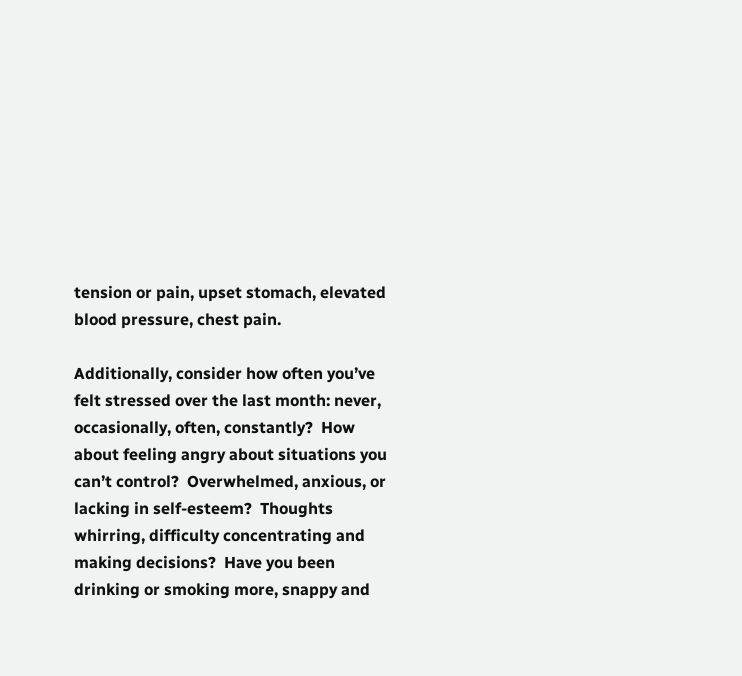tension or pain, upset stomach, elevated blood pressure, chest pain.

Additionally, consider how often you’ve felt stressed over the last month: never, occasionally, often, constantly?  How about feeling angry about situations you can’t control?  Overwhelmed, anxious, or lacking in self-esteem?  Thoughts whirring, difficulty concentrating and making decisions?  Have you been drinking or smoking more, snappy and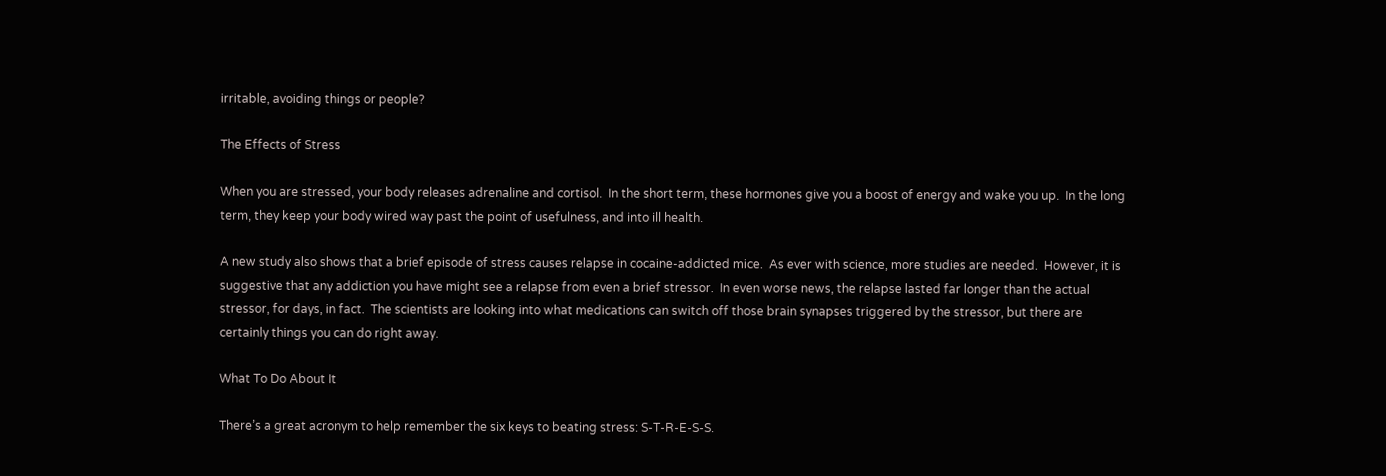irritable, avoiding things or people?

The Effects of Stress

When you are stressed, your body releases adrenaline and cortisol.  In the short term, these hormones give you a boost of energy and wake you up.  In the long term, they keep your body wired way past the point of usefulness, and into ill health.

A new study also shows that a brief episode of stress causes relapse in cocaine-addicted mice.  As ever with science, more studies are needed.  However, it is suggestive that any addiction you have might see a relapse from even a brief stressor.  In even worse news, the relapse lasted far longer than the actual stressor, for days, in fact.  The scientists are looking into what medications can switch off those brain synapses triggered by the stressor, but there are certainly things you can do right away.

What To Do About It

There’s a great acronym to help remember the six keys to beating stress: S-T-R-E-S-S.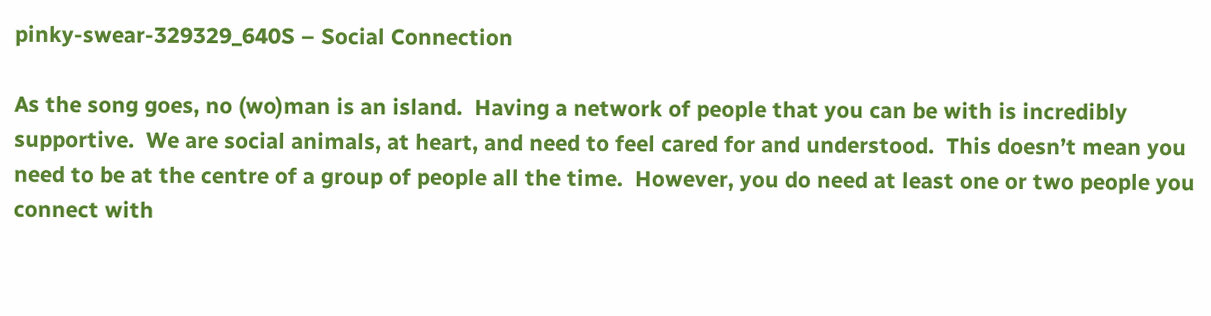pinky-swear-329329_640S – Social Connection

As the song goes, no (wo)man is an island.  Having a network of people that you can be with is incredibly supportive.  We are social animals, at heart, and need to feel cared for and understood.  This doesn’t mean you need to be at the centre of a group of people all the time.  However, you do need at least one or two people you connect with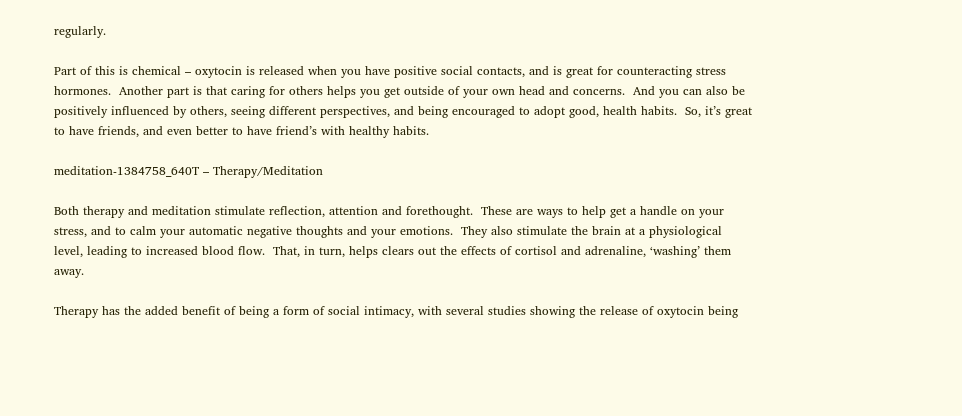regularly.

Part of this is chemical – oxytocin is released when you have positive social contacts, and is great for counteracting stress hormones.  Another part is that caring for others helps you get outside of your own head and concerns.  And you can also be positively influenced by others, seeing different perspectives, and being encouraged to adopt good, health habits.  So, it’s great to have friends, and even better to have friend’s with healthy habits.

meditation-1384758_640T – Therapy/Meditation

Both therapy and meditation stimulate reflection, attention and forethought.  These are ways to help get a handle on your stress, and to calm your automatic negative thoughts and your emotions.  They also stimulate the brain at a physiological level, leading to increased blood flow.  That, in turn, helps clears out the effects of cortisol and adrenaline, ‘washing’ them away.

Therapy has the added benefit of being a form of social intimacy, with several studies showing the release of oxytocin being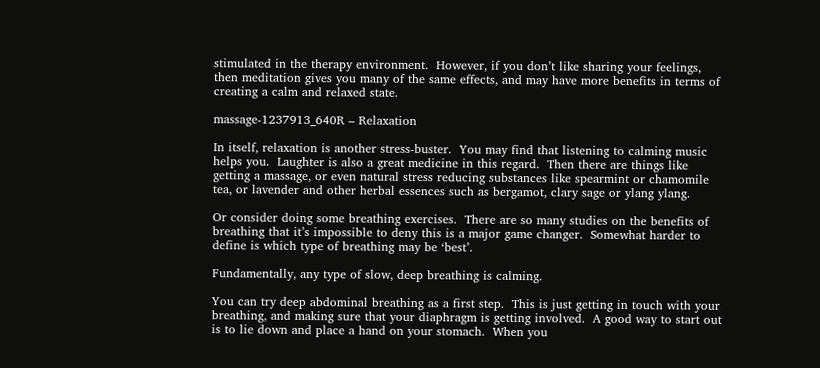stimulated in the therapy environment.  However, if you don’t like sharing your feelings, then meditation gives you many of the same effects, and may have more benefits in terms of creating a calm and relaxed state.

massage-1237913_640R – Relaxation

In itself, relaxation is another stress-buster.  You may find that listening to calming music helps you.  Laughter is also a great medicine in this regard.  Then there are things like getting a massage, or even natural stress reducing substances like spearmint or chamomile tea, or lavender and other herbal essences such as bergamot, clary sage or ylang ylang.

Or consider doing some breathing exercises.  There are so many studies on the benefits of breathing that it’s impossible to deny this is a major game changer.  Somewhat harder to define is which type of breathing may be ‘best’.

Fundamentally, any type of slow, deep breathing is calming.

You can try deep abdominal breathing as a first step.  This is just getting in touch with your breathing, and making sure that your diaphragm is getting involved.  A good way to start out is to lie down and place a hand on your stomach.  When you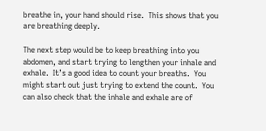breathe in, your hand should rise.  This shows that you are breathing deeply.

The next step would be to keep breathing into you abdomen, and start trying to lengthen your inhale and exhale.  It’s a good idea to count your breaths.  You might start out just trying to extend the count.  You can also check that the inhale and exhale are of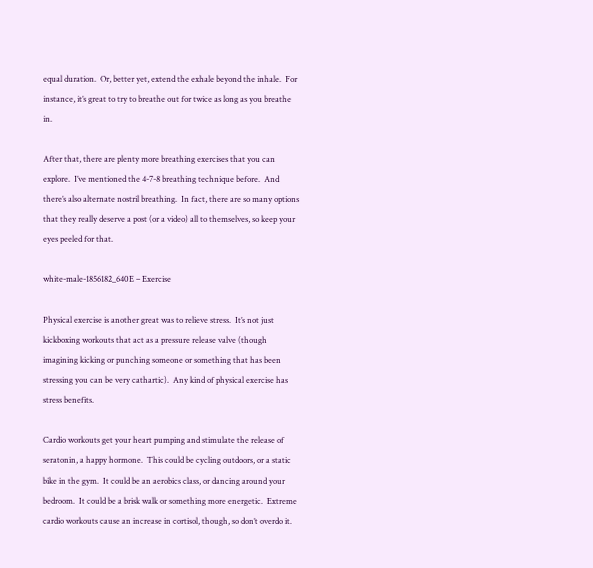equal duration.  Or, better yet, extend the exhale beyond the inhale.  For instance, it’s great to try to breathe out for twice as long as you breathe in.

After that, there are plenty more breathing exercises that you can explore.  I’ve mentioned the 4-7-8 breathing technique before.  And there’s also alternate nostril breathing.  In fact, there are so many options that they really deserve a post (or a video) all to themselves, so keep your eyes peeled for that.

white-male-1856182_640E – Exercise

Physical exercise is another great was to relieve stress.  It’s not just kickboxing workouts that act as a pressure release valve (though imagining kicking or punching someone or something that has been stressing you can be very cathartic).  Any kind of physical exercise has stress benefits.

Cardio workouts get your heart pumping and stimulate the release of seratonin, a happy hormone.  This could be cycling outdoors, or a static bike in the gym.  It could be an aerobics class, or dancing around your bedroom.  It could be a brisk walk or something more energetic.  Extreme cardio workouts cause an increase in cortisol, though, so don’t overdo it.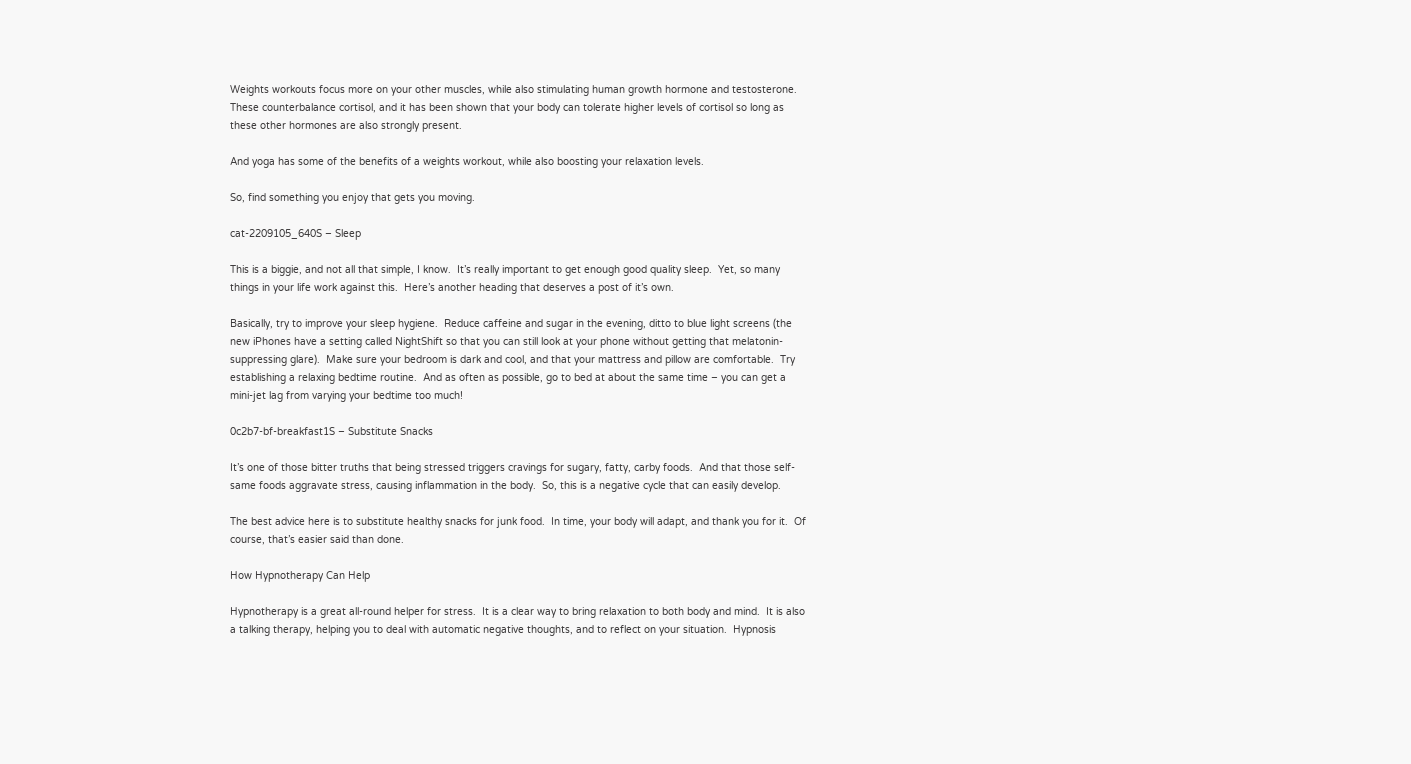Weights workouts focus more on your other muscles, while also stimulating human growth hormone and testosterone.  These counterbalance cortisol, and it has been shown that your body can tolerate higher levels of cortisol so long as these other hormones are also strongly present.

And yoga has some of the benefits of a weights workout, while also boosting your relaxation levels.

So, find something you enjoy that gets you moving.

cat-2209105_640S – Sleep

This is a biggie, and not all that simple, I know.  It’s really important to get enough good quality sleep.  Yet, so many things in your life work against this.  Here’s another heading that deserves a post of it’s own.

Basically, try to improve your sleep hygiene.  Reduce caffeine and sugar in the evening, ditto to blue light screens (the new iPhones have a setting called NightShift so that you can still look at your phone without getting that melatonin-suppressing glare).  Make sure your bedroom is dark and cool, and that your mattress and pillow are comfortable.  Try establishing a relaxing bedtime routine.  And as often as possible, go to bed at about the same time – you can get a mini-jet lag from varying your bedtime too much!

0c2b7-bf-breakfast1S – Substitute Snacks

It’s one of those bitter truths that being stressed triggers cravings for sugary, fatty, carby foods.  And that those self-same foods aggravate stress, causing inflammation in the body.  So, this is a negative cycle that can easily develop.

The best advice here is to substitute healthy snacks for junk food.  In time, your body will adapt, and thank you for it.  Of course, that’s easier said than done.

How Hypnotherapy Can Help

Hypnotherapy is a great all-round helper for stress.  It is a clear way to bring relaxation to both body and mind.  It is also a talking therapy, helping you to deal with automatic negative thoughts, and to reflect on your situation.  Hypnosis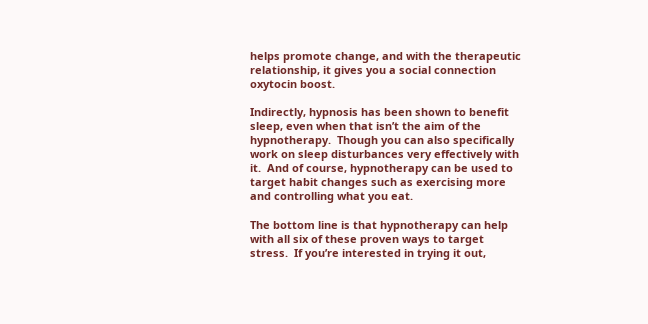helps promote change, and with the therapeutic relationship, it gives you a social connection oxytocin boost.

Indirectly, hypnosis has been shown to benefit sleep, even when that isn’t the aim of the hypnotherapy.  Though you can also specifically work on sleep disturbances very effectively with it.  And of course, hypnotherapy can be used to target habit changes such as exercising more and controlling what you eat.

The bottom line is that hypnotherapy can help with all six of these proven ways to target stress.  If you’re interested in trying it out,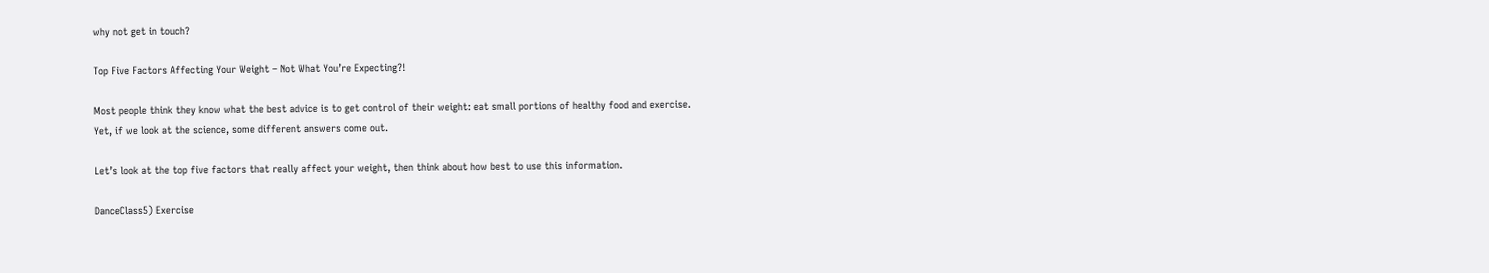why not get in touch?

Top Five Factors Affecting Your Weight – Not What You’re Expecting?!

Most people think they know what the best advice is to get control of their weight: eat small portions of healthy food and exercise.  Yet, if we look at the science, some different answers come out.

Let’s look at the top five factors that really affect your weight, then think about how best to use this information.

DanceClass5) Exercise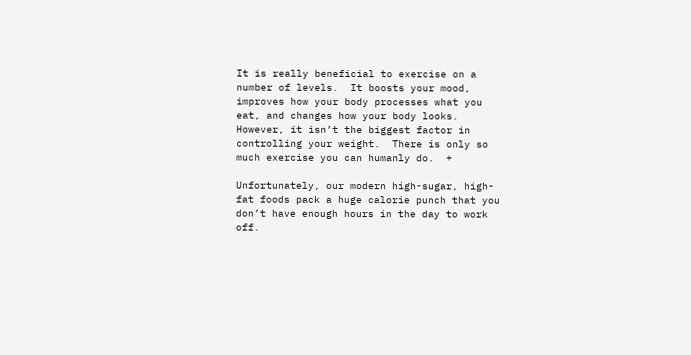It is really beneficial to exercise on a number of levels.  It boosts your mood, improves how your body processes what you eat, and changes how your body looks.  However, it isn’t the biggest factor in controlling your weight.  There is only so much exercise you can humanly do.  +

Unfortunately, our modern high-sugar, high-fat foods pack a huge calorie punch that you don’t have enough hours in the day to work off.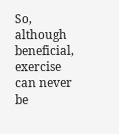So, although beneficial, exercise can never be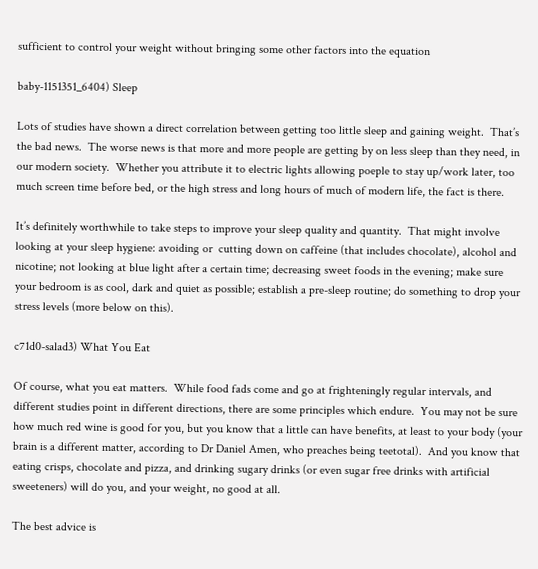sufficient to control your weight without bringing some other factors into the equation

baby-1151351_6404) Sleep

Lots of studies have shown a direct correlation between getting too little sleep and gaining weight.  That’s the bad news.  The worse news is that more and more people are getting by on less sleep than they need, in our modern society.  Whether you attribute it to electric lights allowing poeple to stay up/work later, too much screen time before bed, or the high stress and long hours of much of modern life, the fact is there.

It’s definitely worthwhile to take steps to improve your sleep quality and quantity.  That might involve looking at your sleep hygiene: avoiding or  cutting down on caffeine (that includes chocolate), alcohol and nicotine; not looking at blue light after a certain time; decreasing sweet foods in the evening; make sure your bedroom is as cool, dark and quiet as possible; establish a pre-sleep routine; do something to drop your stress levels (more below on this).

c71d0-salad3) What You Eat

Of course, what you eat matters.  While food fads come and go at frighteningly regular intervals, and different studies point in different directions, there are some principles which endure.  You may not be sure how much red wine is good for you, but you know that a little can have benefits, at least to your body (your brain is a different matter, according to Dr Daniel Amen, who preaches being teetotal).  And you know that eating crisps, chocolate and pizza, and drinking sugary drinks (or even sugar free drinks with artificial sweeteners) will do you, and your weight, no good at all.

The best advice is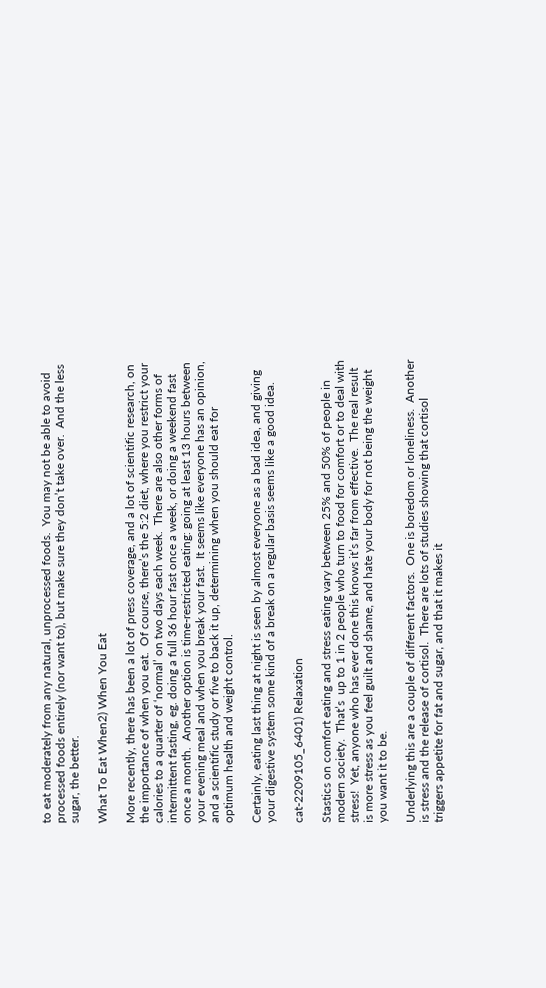to eat moderately from any natural, unprocessed foods.  You may not be able to avoid processed foods entirely (nor want to), but make sure they don’t take over.  And the less sugar, the better.

What To Eat When2) When You Eat

More recently, there has been a lot of press coverage, and a lot of scientific research, on the importance of when you eat.  Of course, there’s the 5:2 diet, where you restrict your calories to a quarter of ‘normal’ on two days each week.  There are also other forms of intermittent fasting, eg. doing a full 36 hour fast once a week, or doing a weekend fast once a month.  Another option is time-restricted eating: going at least 13 hours between your evening meal and when you break your fast.  It seems like everyone has an opinion, and a scientific study or five to back it up, determining when you should eat for optimum health and weight control.

Certainly, eating last thing at night is seen by almost everyone as a bad idea, and giving your digestive system some kind of a break on a regular basis seems like a good idea.

cat-2209105_6401) Relaxation

Stastics on comfort eating and stress eating vary between 25% and 50% of people in modern society.  That’s  up to 1 in 2 people who turn to food for comfort or to deal with stress!  Yet, anyone who has ever done this knows it’s far from effective.  The real result is more stress as you feel guilt and shame, and hate your body for not being the weight you want it to be.

Underlying this are a couple of different factors.  One is boredom or loneliness.  Another is stress and the release of cortisol.  There are lots of studies showing that cortisol triggers appetite for fat and sugar, and that it makes it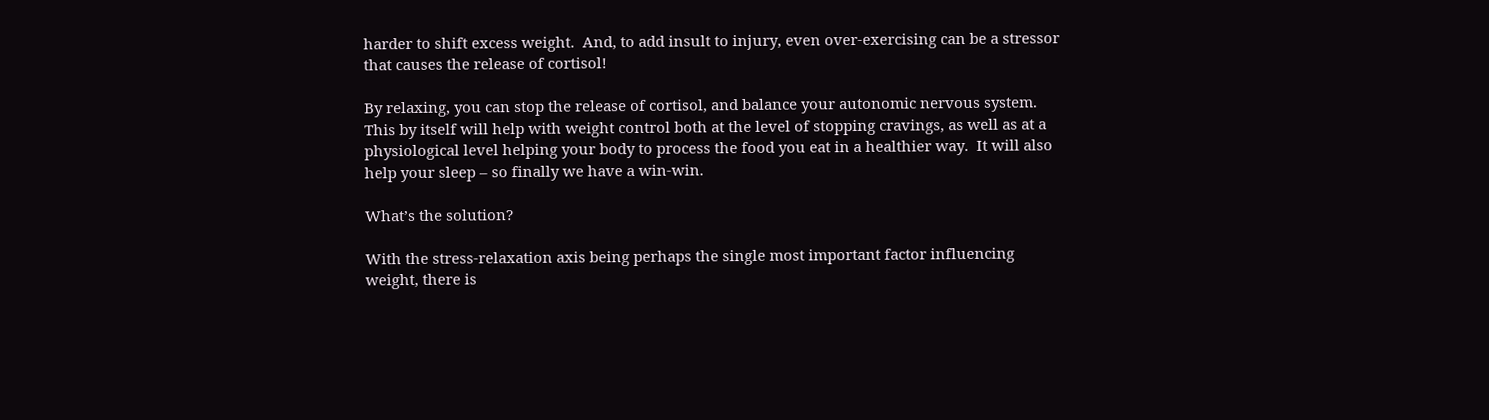harder to shift excess weight.  And, to add insult to injury, even over-exercising can be a stressor that causes the release of cortisol!

By relaxing, you can stop the release of cortisol, and balance your autonomic nervous system.  This by itself will help with weight control both at the level of stopping cravings, as well as at a physiological level helping your body to process the food you eat in a healthier way.  It will also help your sleep – so finally we have a win-win.

What’s the solution?

With the stress-relaxation axis being perhaps the single most important factor influencing weight, there is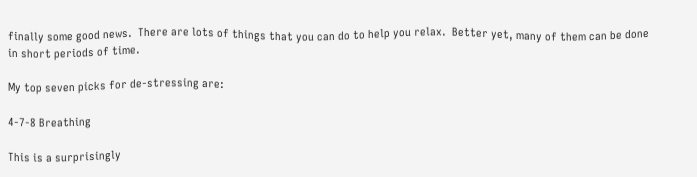finally some good news.  There are lots of things that you can do to help you relax.  Better yet, many of them can be done in short periods of time.

My top seven picks for de-stressing are:

4-7-8 Breathing

This is a surprisingly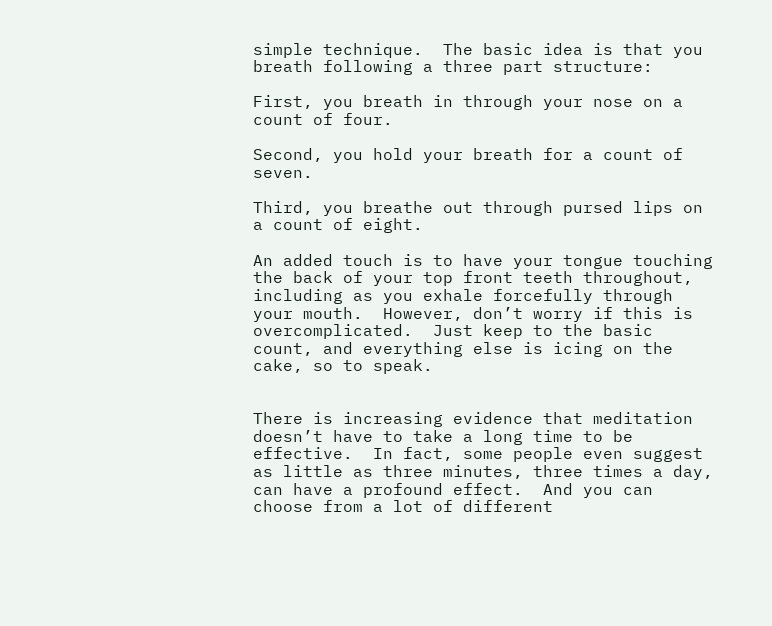simple technique.  The basic idea is that you breath following a three part structure:

First, you breath in through your nose on a count of four.

Second, you hold your breath for a count of seven.

Third, you breathe out through pursed lips on a count of eight.

An added touch is to have your tongue touching the back of your top front teeth throughout, including as you exhale forcefully through your mouth.  However, don’t worry if this is overcomplicated.  Just keep to the basic count, and everything else is icing on the cake, so to speak.


There is increasing evidence that meditation doesn’t have to take a long time to be effective.  In fact, some people even suggest as little as three minutes, three times a day, can have a profound effect.  And you can choose from a lot of different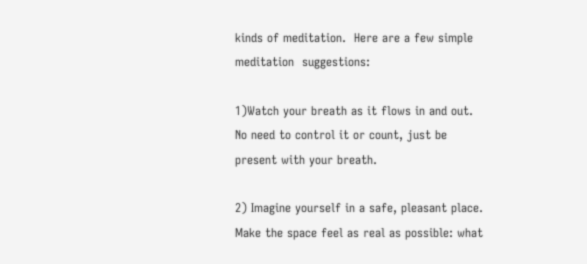kinds of meditation.  Here are a few simple meditation  suggestions:

1)Watch your breath as it flows in and out.  No need to control it or count, just be present with your breath.

2) Imagine yourself in a safe, pleasant place.  Make the space feel as real as possible: what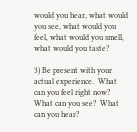would you hear, what would you see, what would you feel, what would you smell, what would you taste?

3) Be present with your actual experience.  What can you feel right now?  What can you see?  What can you hear?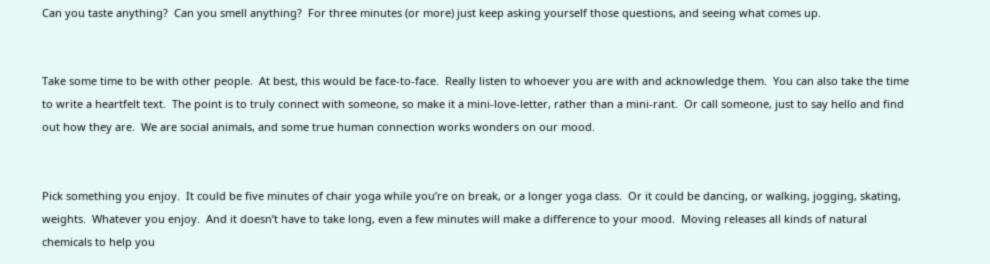Can you taste anything?  Can you smell anything?  For three minutes (or more) just keep asking yourself those questions, and seeing what comes up.


Take some time to be with other people.  At best, this would be face-to-face.  Really listen to whoever you are with and acknowledge them.  You can also take the time to write a heartfelt text.  The point is to truly connect with someone, so make it a mini-love-letter, rather than a mini-rant.  Or call someone, just to say hello and find out how they are.  We are social animals, and some true human connection works wonders on our mood.


Pick something you enjoy.  It could be five minutes of chair yoga while you’re on break, or a longer yoga class.  Or it could be dancing, or walking, jogging, skating, weights.  Whatever you enjoy.  And it doesn’t have to take long, even a few minutes will make a difference to your mood.  Moving releases all kinds of natural chemicals to help you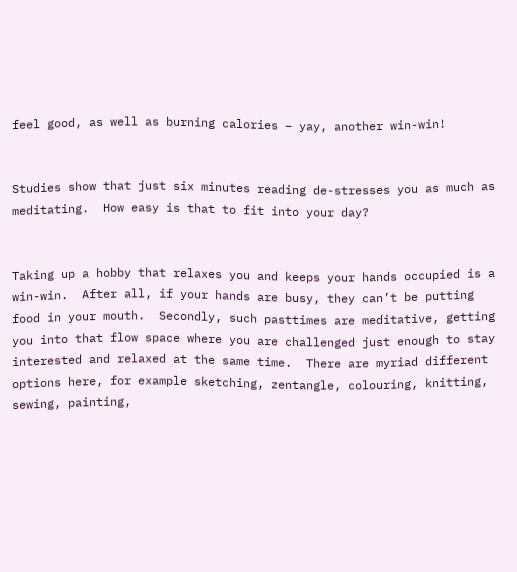feel good, as well as burning calories – yay, another win-win!


Studies show that just six minutes reading de-stresses you as much as meditating.  How easy is that to fit into your day?


Taking up a hobby that relaxes you and keeps your hands occupied is a win-win.  After all, if your hands are busy, they can’t be putting food in your mouth.  Secondly, such pasttimes are meditative, getting you into that flow space where you are challenged just enough to stay interested and relaxed at the same time.  There are myriad different options here, for example sketching, zentangle, colouring, knitting, sewing, painting,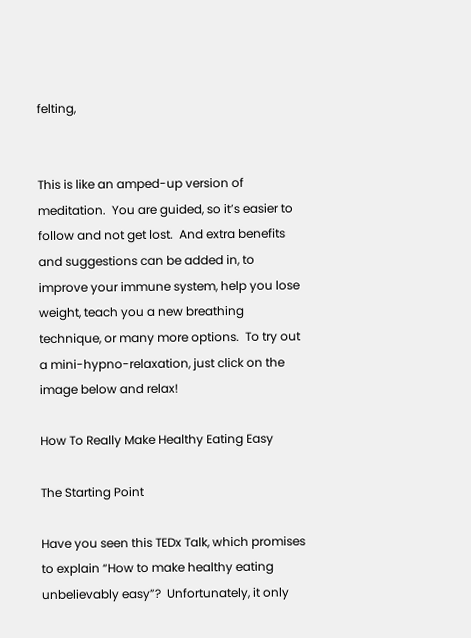felting,


This is like an amped-up version of meditation.  You are guided, so it’s easier to follow and not get lost.  And extra benefits and suggestions can be added in, to improve your immune system, help you lose weight, teach you a new breathing technique, or many more options.  To try out a mini-hypno-relaxation, just click on the image below and relax!

How To Really Make Healthy Eating Easy

The Starting Point

Have you seen this TEDx Talk, which promises to explain “How to make healthy eating unbelievably easy”?  Unfortunately, it only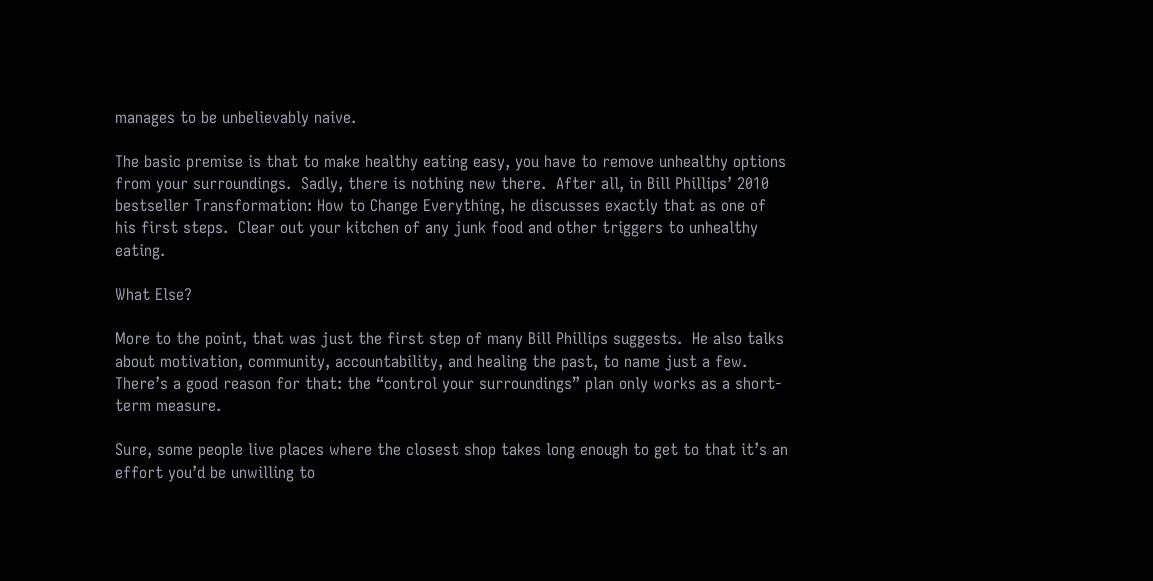manages to be unbelievably naive.

The basic premise is that to make healthy eating easy, you have to remove unhealthy options from your surroundings.  Sadly, there is nothing new there.  After all, in Bill Phillips’ 2010 bestseller Transformation: How to Change Everything, he discusses exactly that as one of his first steps.  Clear out your kitchen of any junk food and other triggers to unhealthy eating.

What Else?

More to the point, that was just the first step of many Bill Phillips suggests.  He also talks about motivation, community, accountability, and healing the past, to name just a few.  There’s a good reason for that: the “control your surroundings” plan only works as a short-term measure.

Sure, some people live places where the closest shop takes long enough to get to that it’s an effort you’d be unwilling to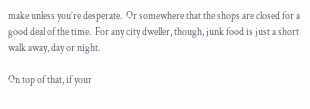make unless you’re desperate.  Or somewhere that the shops are closed for a good deal of the time.  For any city dweller, though, junk food is just a short walk away, day or night.

On top of that, if your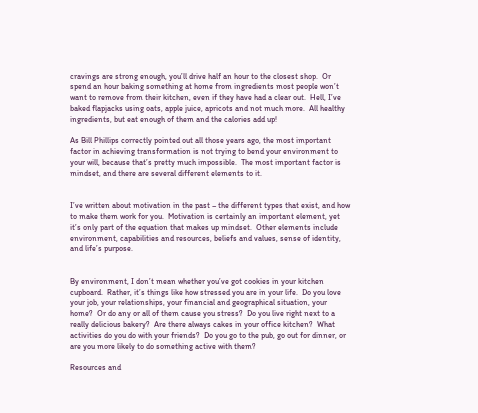cravings are strong enough, you’ll drive half an hour to the closest shop.  Or spend an hour baking something at home from ingredients most people won’t want to remove from their kitchen, even if they have had a clear out.  Hell, I’ve baked flapjacks using oats, apple juice, apricots and not much more.  All healthy ingredients, but eat enough of them and the calories add up!

As Bill Phillips correctly pointed out all those years ago, the most important factor in achieving transformation is not trying to bend your environment to your will, because that’s pretty much impossible.  The most important factor is mindset, and there are several different elements to it.


I’ve written about motivation in the past – the different types that exist, and how to make them work for you.  Motivation is certainly an important element, yet it’s only part of the equation that makes up mindset.  Other elements include environment, capabilities and resources, beliefs and values, sense of identity, and life’s purpose.


By environment, I don’t mean whether you’ve got cookies in your kitchen cupboard.  Rather, it’s things like how stressed you are in your life.  Do you love your job, your relationships, your financial and geographical situation, your home?  Or do any or all of them cause you stress?  Do you live right next to a really delicious bakery?  Are there always cakes in your office kitchen?  What activities do you do with your friends?  Do you go to the pub, go out for dinner, or are you more likely to do something active with them?

Resources and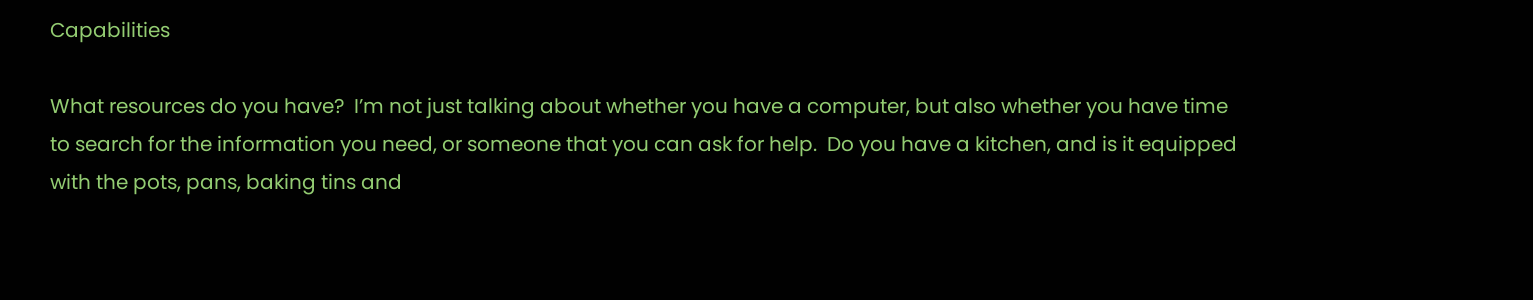Capabilities

What resources do you have?  I’m not just talking about whether you have a computer, but also whether you have time to search for the information you need, or someone that you can ask for help.  Do you have a kitchen, and is it equipped with the pots, pans, baking tins and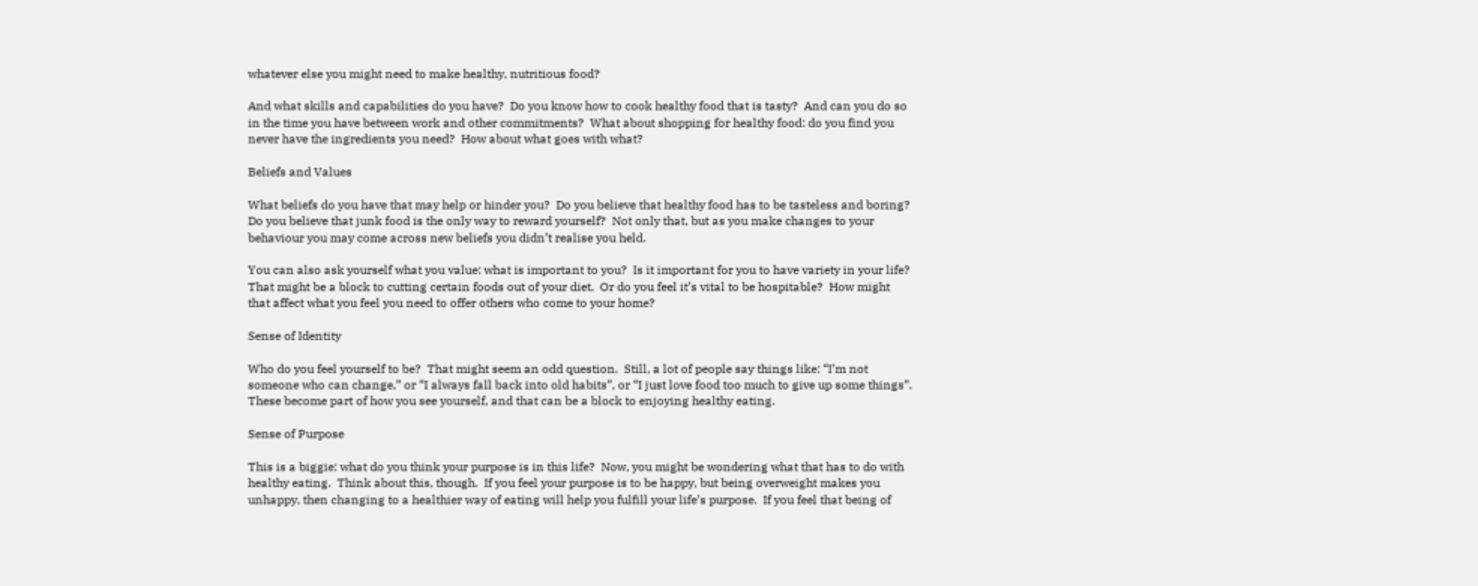whatever else you might need to make healthy, nutritious food?

And what skills and capabilities do you have?  Do you know how to cook healthy food that is tasty?  And can you do so in the time you have between work and other commitments?  What about shopping for healthy food: do you find you never have the ingredients you need?  How about what goes with what?

Beliefs and Values

What beliefs do you have that may help or hinder you?  Do you believe that healthy food has to be tasteless and boring?  Do you believe that junk food is the only way to reward yourself?  Not only that, but as you make changes to your behaviour you may come across new beliefs you didn’t realise you held.

You can also ask yourself what you value: what is important to you?  Is it important for you to have variety in your life?  That might be a block to cutting certain foods out of your diet.  Or do you feel it’s vital to be hospitable?  How might that affect what you feel you need to offer others who come to your home?

Sense of Identity

Who do you feel yourself to be?  That might seem an odd question.  Still, a lot of people say things like: “I’m not someone who can change,” or “I always fall back into old habits”, or “I just love food too much to give up some things”.  These become part of how you see yourself, and that can be a block to enjoying healthy eating.

Sense of Purpose

This is a biggie: what do you think your purpose is in this life?  Now, you might be wondering what that has to do with healthy eating.  Think about this, though.  If you feel your purpose is to be happy, but being overweight makes you unhappy, then changing to a healthier way of eating will help you fulfill your life’s purpose.  If you feel that being of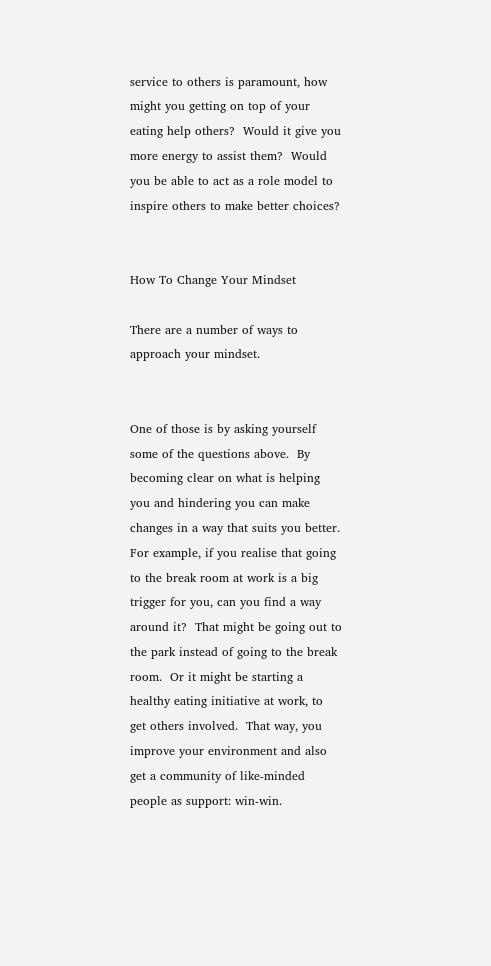service to others is paramount, how might you getting on top of your eating help others?  Would it give you more energy to assist them?  Would you be able to act as a role model to inspire others to make better choices?


How To Change Your Mindset

There are a number of ways to approach your mindset.


One of those is by asking yourself some of the questions above.  By becoming clear on what is helping you and hindering you can make changes in a way that suits you better.  For example, if you realise that going to the break room at work is a big trigger for you, can you find a way around it?  That might be going out to the park instead of going to the break room.  Or it might be starting a healthy eating initiative at work, to get others involved.  That way, you improve your environment and also get a community of like-minded people as support: win-win.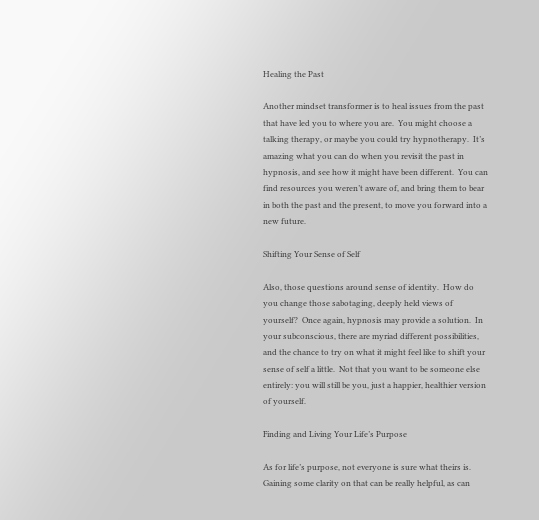Healing the Past

Another mindset transformer is to heal issues from the past that have led you to where you are.  You might choose a talking therapy, or maybe you could try hypnotherapy.  It’s amazing what you can do when you revisit the past in hypnosis, and see how it might have been different.  You can find resources you weren’t aware of, and bring them to bear in both the past and the present, to move you forward into a new future.

Shifting Your Sense of Self

Also, those questions around sense of identity.  How do you change those sabotaging, deeply held views of yourself?  Once again, hypnosis may provide a solution.  In your subconscious, there are myriad different possibilities, and the chance to try on what it might feel like to shift your sense of self a little.  Not that you want to be someone else entirely: you will still be you, just a happier, healthier version of yourself.

Finding and Living Your Life’s Purpose

As for life’s purpose, not everyone is sure what theirs is.  Gaining some clarity on that can be really helpful, as can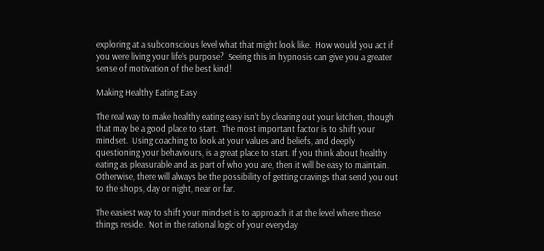exploring at a subconscious level what that might look like.  How would you act if you were living your life’s purpose?  Seeing this in hypnosis can give you a greater sense of motivation of the best kind!

Making Healthy Eating Easy

The real way to make healthy eating easy isn’t by clearing out your kitchen, though that may be a good place to start.  The most important factor is to shift your mindset.  Using coaching to look at your values and beliefs, and deeply questioning your behaviours, is a great place to start. If you think about healthy eating as pleasurable and as part of who you are, then it will be easy to maintain.  Otherwise, there will always be the possibility of getting cravings that send you out to the shops, day or night, near or far.

The easiest way to shift your mindset is to approach it at the level where these things reside.  Not in the rational logic of your everyday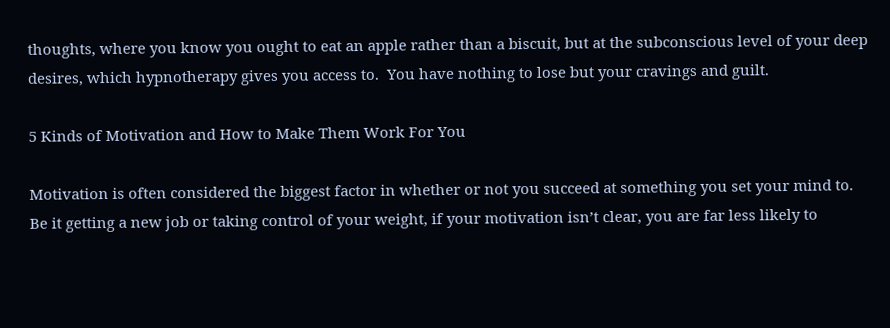thoughts, where you know you ought to eat an apple rather than a biscuit, but at the subconscious level of your deep desires, which hypnotherapy gives you access to.  You have nothing to lose but your cravings and guilt.

5 Kinds of Motivation and How to Make Them Work For You

Motivation is often considered the biggest factor in whether or not you succeed at something you set your mind to.  Be it getting a new job or taking control of your weight, if your motivation isn’t clear, you are far less likely to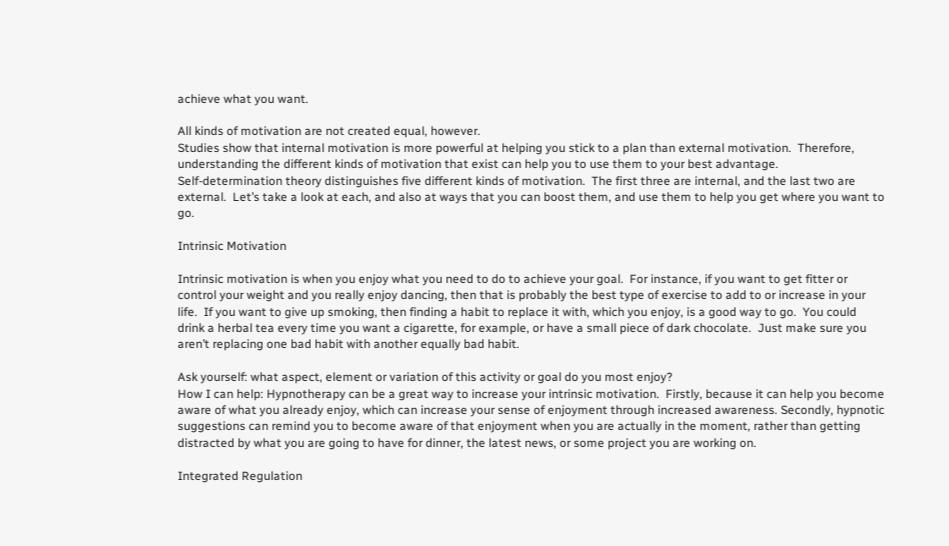achieve what you want.

All kinds of motivation are not created equal, however.
Studies show that internal motivation is more powerful at helping you stick to a plan than external motivation.  Therefore, understanding the different kinds of motivation that exist can help you to use them to your best advantage.
Self-determination theory distinguishes five different kinds of motivation.  The first three are internal, and the last two are external.  Let’s take a look at each, and also at ways that you can boost them, and use them to help you get where you want to go.

Intrinsic Motivation

Intrinsic motivation is when you enjoy what you need to do to achieve your goal.  For instance, if you want to get fitter or control your weight and you really enjoy dancing, then that is probably the best type of exercise to add to or increase in your life.  If you want to give up smoking, then finding a habit to replace it with, which you enjoy, is a good way to go.  You could drink a herbal tea every time you want a cigarette, for example, or have a small piece of dark chocolate.  Just make sure you aren’t replacing one bad habit with another equally bad habit.

Ask yourself: what aspect, element or variation of this activity or goal do you most enjoy?
How I can help: Hypnotherapy can be a great way to increase your intrinsic motivation.  Firstly, because it can help you become aware of what you already enjoy, which can increase your sense of enjoyment through increased awareness. Secondly, hypnotic suggestions can remind you to become aware of that enjoyment when you are actually in the moment, rather than getting distracted by what you are going to have for dinner, the latest news, or some project you are working on.

Integrated Regulation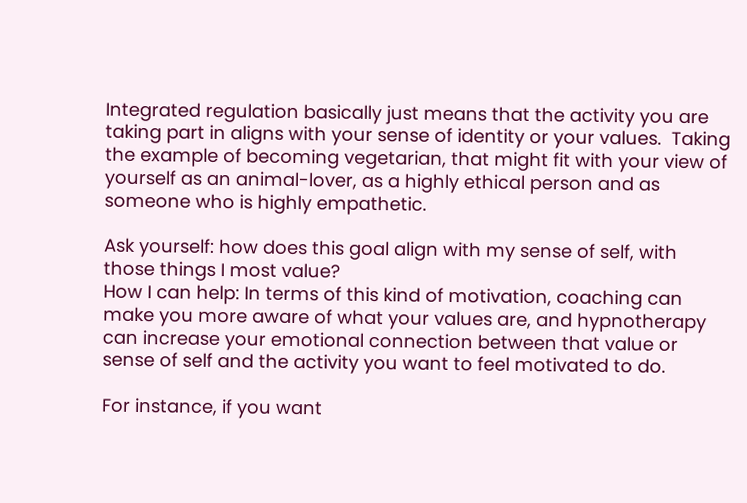Integrated regulation basically just means that the activity you are taking part in aligns with your sense of identity or your values.  Taking the example of becoming vegetarian, that might fit with your view of yourself as an animal-lover, as a highly ethical person and as someone who is highly empathetic.

Ask yourself: how does this goal align with my sense of self, with those things I most value?
How I can help: In terms of this kind of motivation, coaching can make you more aware of what your values are, and hypnotherapy can increase your emotional connection between that value or sense of self and the activity you want to feel motivated to do.

For instance, if you want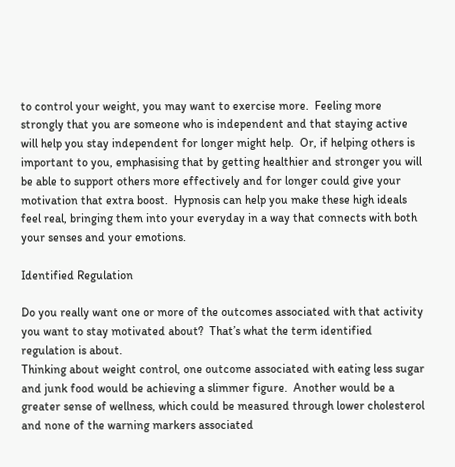to control your weight, you may want to exercise more.  Feeling more strongly that you are someone who is independent and that staying active will help you stay independent for longer might help.  Or, if helping others is important to you, emphasising that by getting healthier and stronger you will be able to support others more effectively and for longer could give your motivation that extra boost.  Hypnosis can help you make these high ideals feel real, bringing them into your everyday in a way that connects with both your senses and your emotions.

Identified Regulation

Do you really want one or more of the outcomes associated with that activity you want to stay motivated about?  That’s what the term identified regulation is about.
Thinking about weight control, one outcome associated with eating less sugar and junk food would be achieving a slimmer figure.  Another would be a greater sense of wellness, which could be measured through lower cholesterol and none of the warning markers associated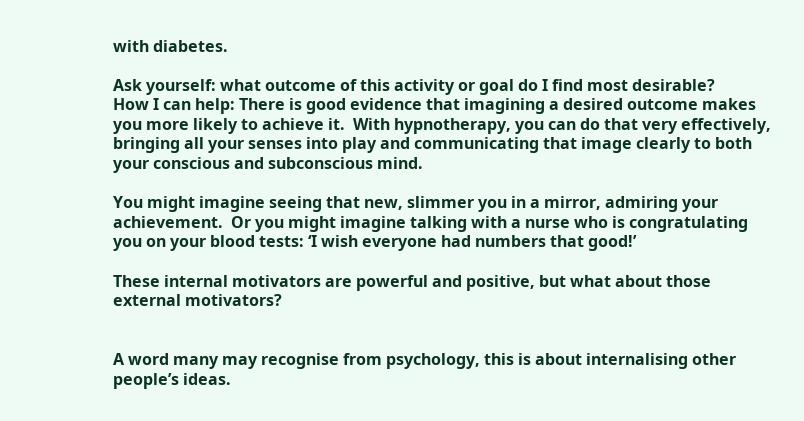with diabetes.

Ask yourself: what outcome of this activity or goal do I find most desirable?
How I can help: There is good evidence that imagining a desired outcome makes you more likely to achieve it.  With hypnotherapy, you can do that very effectively, bringing all your senses into play and communicating that image clearly to both your conscious and subconscious mind.

You might imagine seeing that new, slimmer you in a mirror, admiring your achievement.  Or you might imagine talking with a nurse who is congratulating you on your blood tests: ‘I wish everyone had numbers that good!’

These internal motivators are powerful and positive, but what about those external motivators?


A word many may recognise from psychology, this is about internalising other people’s ideas.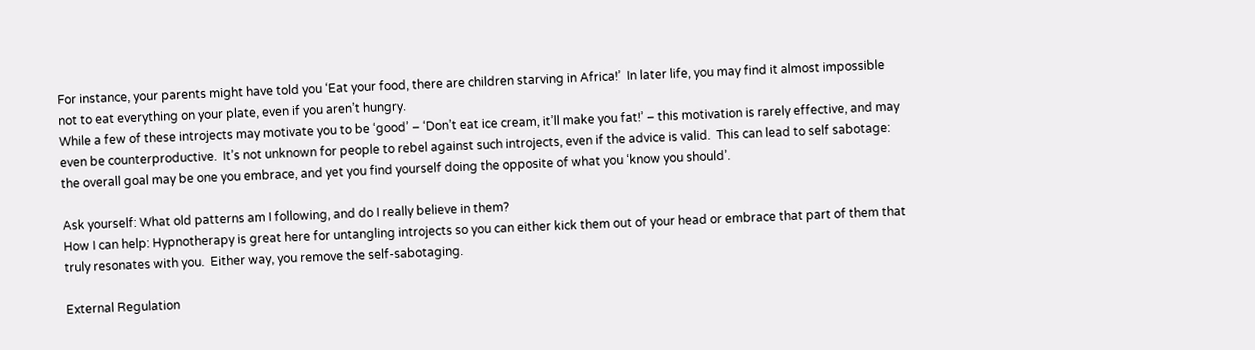For instance, your parents might have told you ‘Eat your food, there are children starving in Africa!’  In later life, you may find it almost impossible not to eat everything on your plate, even if you aren’t hungry.
While a few of these introjects may motivate you to be ‘good’ – ‘Don’t eat ice cream, it’ll make you fat!’ – this motivation is rarely effective, and may even be counterproductive.  It’s not unknown for people to rebel against such introjects, even if the advice is valid.  This can lead to self sabotage: the overall goal may be one you embrace, and yet you find yourself doing the opposite of what you ‘know you should’.

Ask yourself: What old patterns am I following, and do I really believe in them?
How I can help: Hypnotherapy is great here for untangling introjects so you can either kick them out of your head or embrace that part of them that truly resonates with you.  Either way, you remove the self-sabotaging.

External Regulation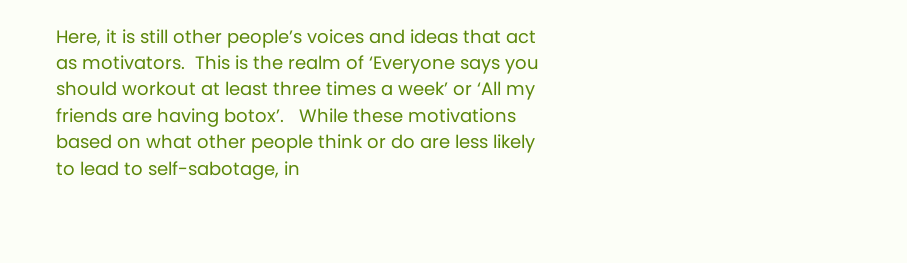Here, it is still other people’s voices and ideas that act as motivators.  This is the realm of ‘Everyone says you should workout at least three times a week’ or ‘All my friends are having botox’.   While these motivations based on what other people think or do are less likely to lead to self-sabotage, in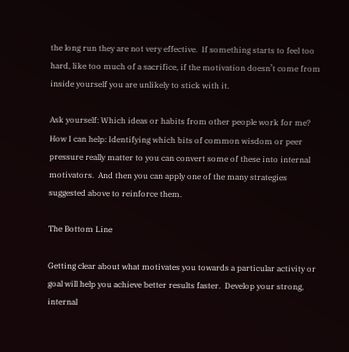the long run they are not very effective.  If something starts to feel too hard, like too much of a sacrifice, if the motivation doesn’t come from inside yourself you are unlikely to stick with it.

Ask yourself: Which ideas or habits from other people work for me?
How I can help: Identifying which bits of common wisdom or peer pressure really matter to you can convert some of these into internal motivators.  And then you can apply one of the many strategies suggested above to reinforce them.

The Bottom Line

Getting clear about what motivates you towards a particular activity or goal will help you achieve better results faster.  Develop your strong, internal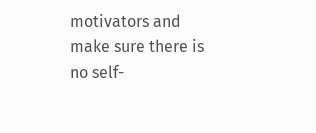motivators and make sure there is no self-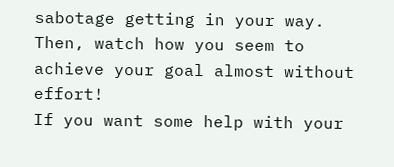sabotage getting in your way.  Then, watch how you seem to achieve your goal almost without effort!
If you want some help with your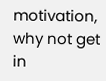motivation, why not get in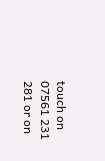touch on 07561 231 281 or on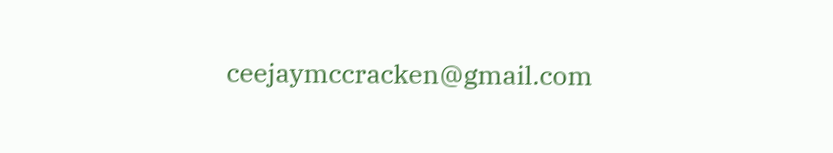ceejaymccracken@gmail.com